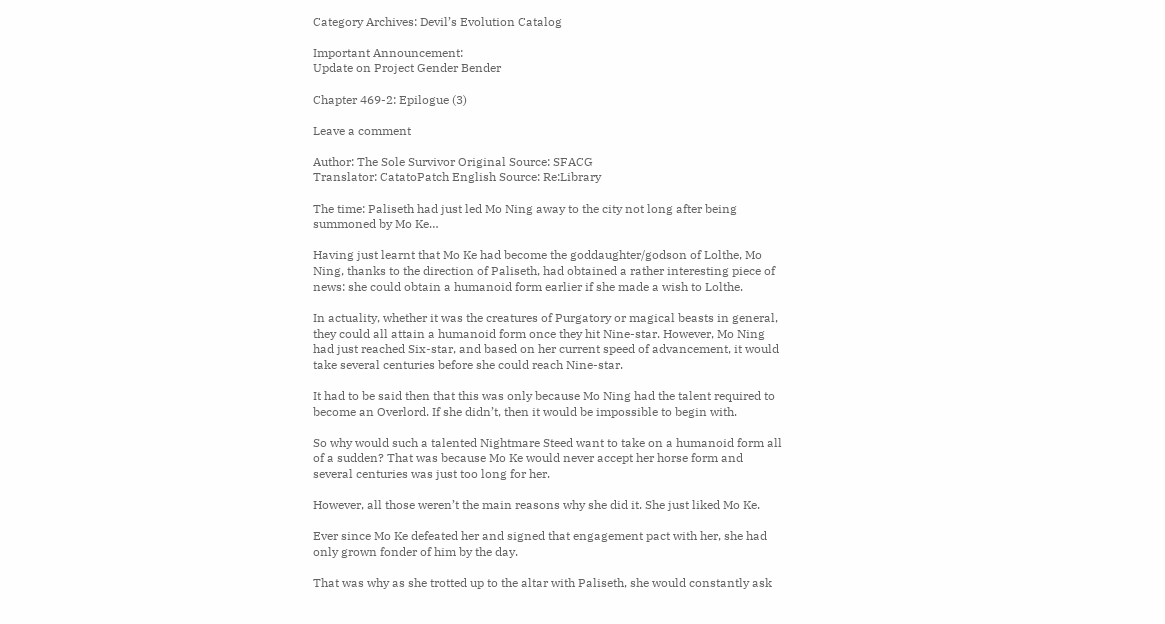Category Archives: Devil’s Evolution Catalog

Important Announcement:
Update on Project Gender Bender

Chapter 469-2: Epilogue (3)

Leave a comment

Author: The Sole Survivor Original Source: SFACG
Translator: CatatoPatch English Source: Re:Library

The time: Paliseth had just led Mo Ning away to the city not long after being summoned by Mo Ke…

Having just learnt that Mo Ke had become the goddaughter/godson of Lolthe, Mo Ning, thanks to the direction of Paliseth, had obtained a rather interesting piece of news: she could obtain a humanoid form earlier if she made a wish to Lolthe.

In actuality, whether it was the creatures of Purgatory or magical beasts in general, they could all attain a humanoid form once they hit Nine-star. However, Mo Ning had just reached Six-star, and based on her current speed of advancement, it would take several centuries before she could reach Nine-star.

It had to be said then that this was only because Mo Ning had the talent required to become an Overlord. If she didn’t, then it would be impossible to begin with.

So why would such a talented Nightmare Steed want to take on a humanoid form all of a sudden? That was because Mo Ke would never accept her horse form and several centuries was just too long for her.

However, all those weren’t the main reasons why she did it. She just liked Mo Ke.

Ever since Mo Ke defeated her and signed that engagement pact with her, she had only grown fonder of him by the day.

That was why as she trotted up to the altar with Paliseth, she would constantly ask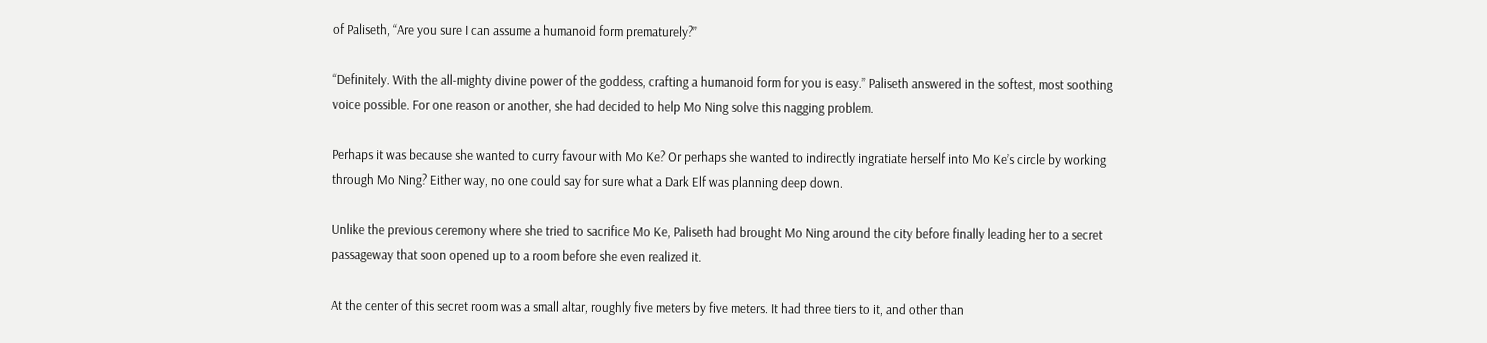of Paliseth, “Are you sure I can assume a humanoid form prematurely?”

“Definitely. With the all-mighty divine power of the goddess, crafting a humanoid form for you is easy.” Paliseth answered in the softest, most soothing voice possible. For one reason or another, she had decided to help Mo Ning solve this nagging problem.

Perhaps it was because she wanted to curry favour with Mo Ke? Or perhaps she wanted to indirectly ingratiate herself into Mo Ke’s circle by working through Mo Ning? Either way, no one could say for sure what a Dark Elf was planning deep down.

Unlike the previous ceremony where she tried to sacrifice Mo Ke, Paliseth had brought Mo Ning around the city before finally leading her to a secret passageway that soon opened up to a room before she even realized it.

At the center of this secret room was a small altar, roughly five meters by five meters. It had three tiers to it, and other than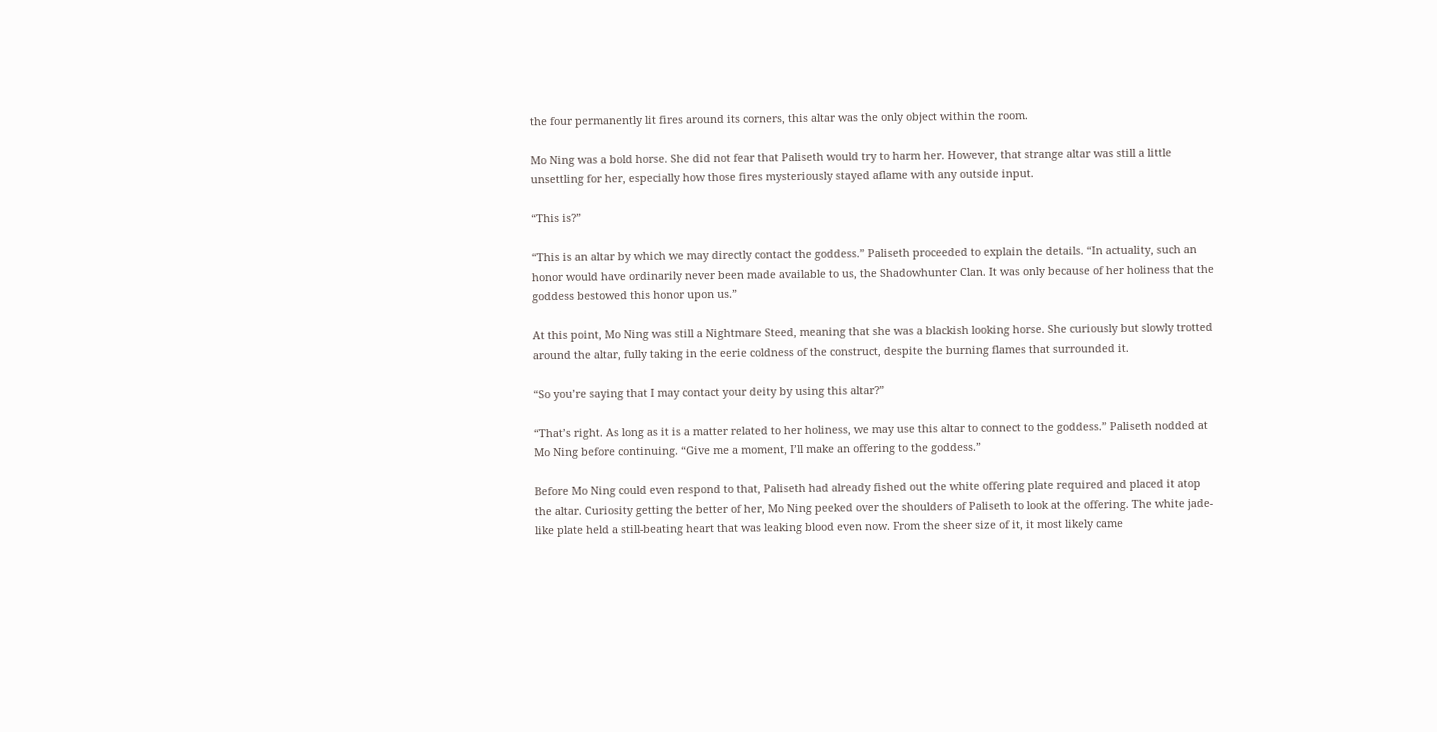the four permanently lit fires around its corners, this altar was the only object within the room.

Mo Ning was a bold horse. She did not fear that Paliseth would try to harm her. However, that strange altar was still a little unsettling for her, especially how those fires mysteriously stayed aflame with any outside input.

“This is?”

“This is an altar by which we may directly contact the goddess.” Paliseth proceeded to explain the details. “In actuality, such an honor would have ordinarily never been made available to us, the Shadowhunter Clan. It was only because of her holiness that the goddess bestowed this honor upon us.”

At this point, Mo Ning was still a Nightmare Steed, meaning that she was a blackish looking horse. She curiously but slowly trotted around the altar, fully taking in the eerie coldness of the construct, despite the burning flames that surrounded it.

“So you’re saying that I may contact your deity by using this altar?”

“That’s right. As long as it is a matter related to her holiness, we may use this altar to connect to the goddess.” Paliseth nodded at Mo Ning before continuing. “Give me a moment, I’ll make an offering to the goddess.”

Before Mo Ning could even respond to that, Paliseth had already fished out the white offering plate required and placed it atop the altar. Curiosity getting the better of her, Mo Ning peeked over the shoulders of Paliseth to look at the offering. The white jade-like plate held a still-beating heart that was leaking blood even now. From the sheer size of it, it most likely came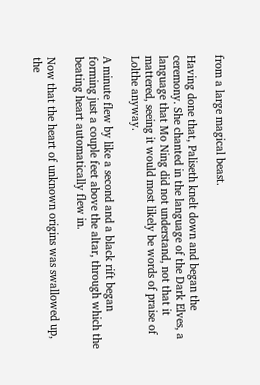from a large magical beast.

Having done that, Paliseth knelt down and began the ceremony. She chanted in the language of the Dark Elves, a language that Mo Ning did not understand, not that it mattered, seeing it would most likely be words of praise of Lolthe anyway.

A minute flew by like a second and a black rift began forming just a couple feet above the altar, through which the beating heart automatically flew in.

Now that the heart of unknown origins was swallowed up, the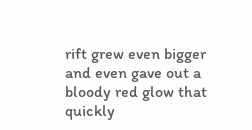rift grew even bigger and even gave out a bloody red glow that quickly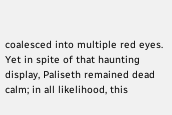coalesced into multiple red eyes. Yet in spite of that haunting display, Paliseth remained dead calm; in all likelihood, this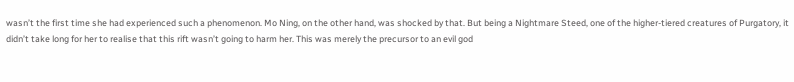wasn’t the first time she had experienced such a phenomenon. Mo Ning, on the other hand, was shocked by that. But being a Nightmare Steed, one of the higher-tiered creatures of Purgatory, it didn’t take long for her to realise that this rift wasn’t going to harm her. This was merely the precursor to an evil god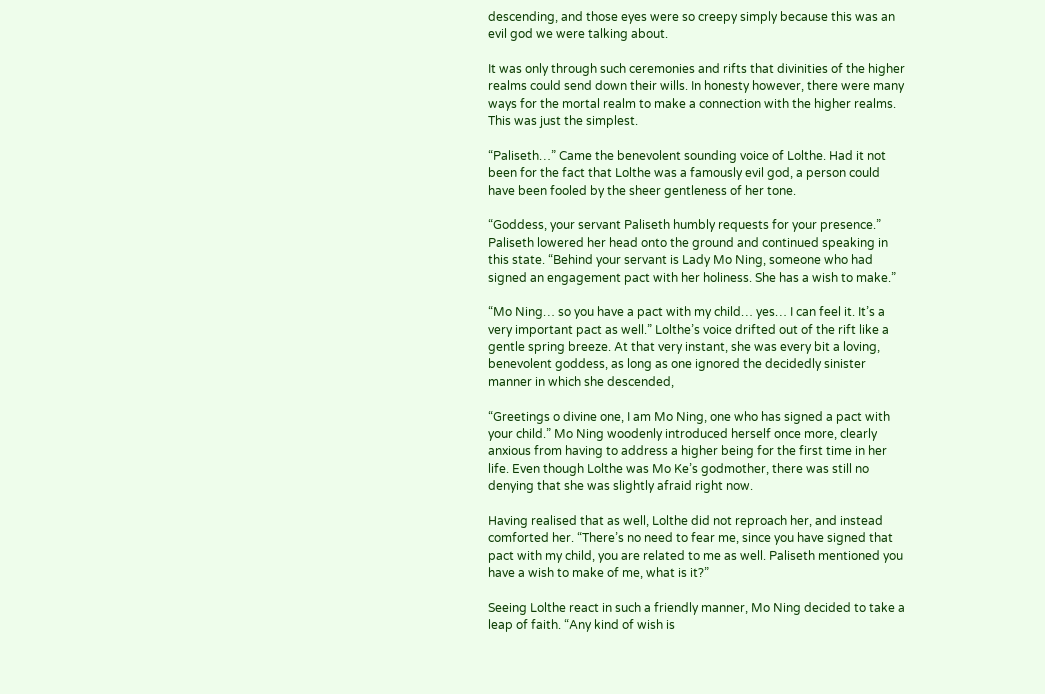descending, and those eyes were so creepy simply because this was an evil god we were talking about.

It was only through such ceremonies and rifts that divinities of the higher realms could send down their wills. In honesty however, there were many ways for the mortal realm to make a connection with the higher realms. This was just the simplest.

“Paliseth…” Came the benevolent sounding voice of Lolthe. Had it not been for the fact that Lolthe was a famously evil god, a person could have been fooled by the sheer gentleness of her tone.

“Goddess, your servant Paliseth humbly requests for your presence.” Paliseth lowered her head onto the ground and continued speaking in this state. “Behind your servant is Lady Mo Ning, someone who had signed an engagement pact with her holiness. She has a wish to make.”

“Mo Ning… so you have a pact with my child… yes… I can feel it. It’s a very important pact as well.” Lolthe’s voice drifted out of the rift like a gentle spring breeze. At that very instant, she was every bit a loving, benevolent goddess, as long as one ignored the decidedly sinister manner in which she descended,

“Greetings o divine one, I am Mo Ning, one who has signed a pact with your child.” Mo Ning woodenly introduced herself once more, clearly anxious from having to address a higher being for the first time in her life. Even though Lolthe was Mo Ke’s godmother, there was still no denying that she was slightly afraid right now.

Having realised that as well, Lolthe did not reproach her, and instead comforted her. “There’s no need to fear me, since you have signed that pact with my child, you are related to me as well. Paliseth mentioned you have a wish to make of me, what is it?”

Seeing Lolthe react in such a friendly manner, Mo Ning decided to take a leap of faith. “Any kind of wish is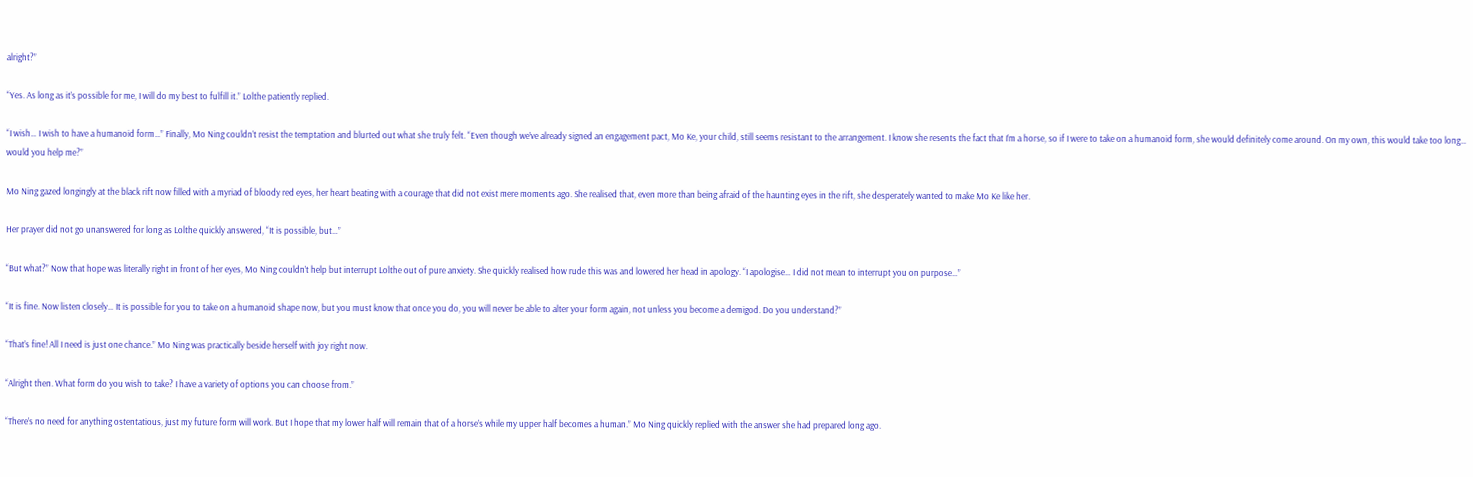alright?”

“Yes. As long as it’s possible for me, I will do my best to fulfill it.” Lolthe patiently replied.

“I wish… I wish to have a humanoid form…” Finally, Mo Ning couldn’t resist the temptation and blurted out what she truly felt. “Even though we’ve already signed an engagement pact, Mo Ke, your child, still seems resistant to the arrangement. I know she resents the fact that I’m a horse, so if I were to take on a humanoid form, she would definitely come around. On my own, this would take too long… would you help me?”

Mo Ning gazed longingly at the black rift now filled with a myriad of bloody red eyes, her heart beating with a courage that did not exist mere moments ago. She realised that, even more than being afraid of the haunting eyes in the rift, she desperately wanted to make Mo Ke like her.

Her prayer did not go unanswered for long as Lolthe quickly answered, “It is possible, but…”

“But what?” Now that hope was literally right in front of her eyes, Mo Ning couldn’t help but interrupt Lolthe out of pure anxiety. She quickly realised how rude this was and lowered her head in apology. “I apologise… I did not mean to interrupt you on purpose…”

“It is fine. Now listen closely… It is possible for you to take on a humanoid shape now, but you must know that once you do, you will never be able to alter your form again, not unless you become a demigod. Do you understand?”

“That’s fine! All I need is just one chance.” Mo Ning was practically beside herself with joy right now.

“Alright then. What form do you wish to take? I have a variety of options you can choose from.”

“There’s no need for anything ostentatious, just my future form will work. But I hope that my lower half will remain that of a horse’s while my upper half becomes a human.” Mo Ning quickly replied with the answer she had prepared long ago.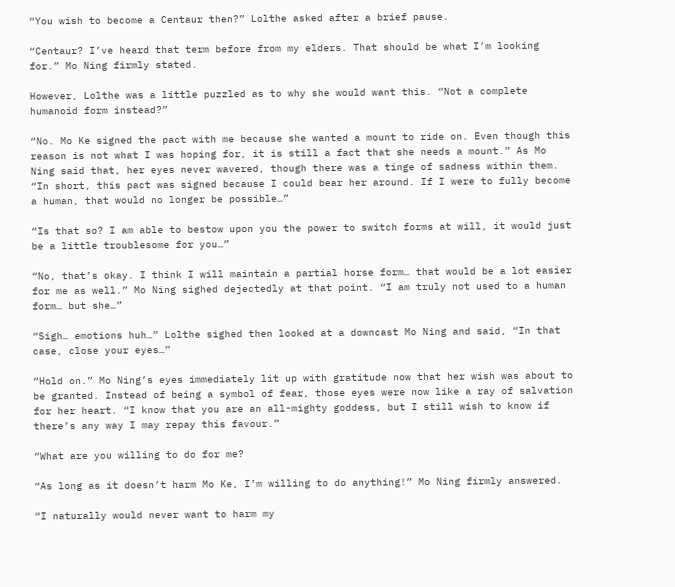“You wish to become a Centaur then?” Lolthe asked after a brief pause.

“Centaur? I’ve heard that term before from my elders. That should be what I’m looking for.” Mo Ning firmly stated.

However, Lolthe was a little puzzled as to why she would want this. “Not a complete humanoid form instead?”

“No. Mo Ke signed the pact with me because she wanted a mount to ride on. Even though this reason is not what I was hoping for, it is still a fact that she needs a mount.” As Mo Ning said that, her eyes never wavered, though there was a tinge of sadness within them. “In short, this pact was signed because I could bear her around. If I were to fully become a human, that would no longer be possible…”

“Is that so? I am able to bestow upon you the power to switch forms at will, it would just be a little troublesome for you…”

“No, that’s okay. I think I will maintain a partial horse form… that would be a lot easier for me as well.” Mo Ning sighed dejectedly at that point. “I am truly not used to a human form… but she…”

“Sigh… emotions huh…” Lolthe sighed then looked at a downcast Mo Ning and said, “In that case, close your eyes…”

“Hold on.” Mo Ning’s eyes immediately lit up with gratitude now that her wish was about to be granted. Instead of being a symbol of fear, those eyes were now like a ray of salvation for her heart. “I know that you are an all-mighty goddess, but I still wish to know if there’s any way I may repay this favour.”

“What are you willing to do for me?

“As long as it doesn’t harm Mo Ke, I’m willing to do anything!” Mo Ning firmly answered.

“I naturally would never want to harm my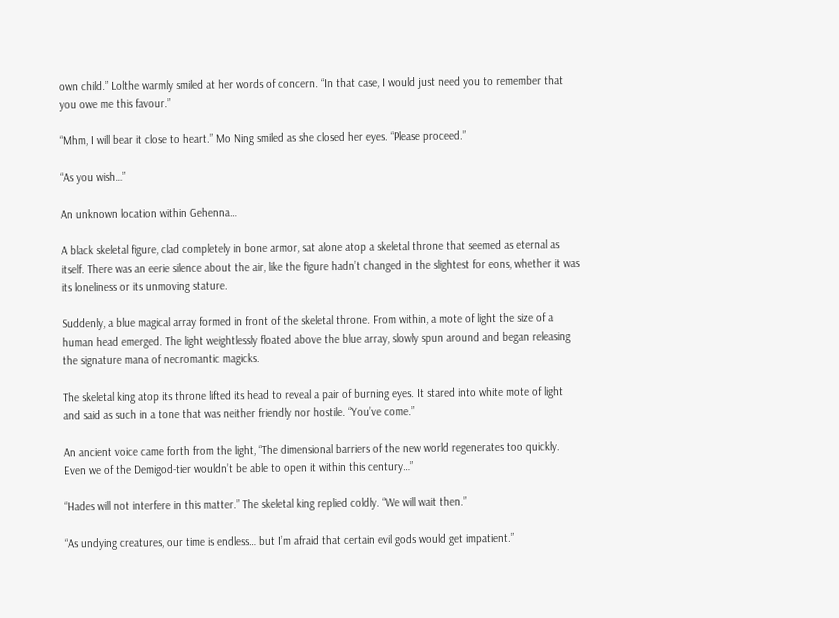own child.” Lolthe warmly smiled at her words of concern. “In that case, I would just need you to remember that you owe me this favour.”

“Mhm, I will bear it close to heart.” Mo Ning smiled as she closed her eyes. “Please proceed.”

“As you wish…”

An unknown location within Gehenna…

A black skeletal figure, clad completely in bone armor, sat alone atop a skeletal throne that seemed as eternal as itself. There was an eerie silence about the air, like the figure hadn’t changed in the slightest for eons, whether it was its loneliness or its unmoving stature.

Suddenly, a blue magical array formed in front of the skeletal throne. From within, a mote of light the size of a human head emerged. The light weightlessly floated above the blue array, slowly spun around and began releasing the signature mana of necromantic magicks.

The skeletal king atop its throne lifted its head to reveal a pair of burning eyes. It stared into white mote of light and said as such in a tone that was neither friendly nor hostile. “You’ve come.”

An ancient voice came forth from the light, “The dimensional barriers of the new world regenerates too quickly. Even we of the Demigod-tier wouldn’t be able to open it within this century…”

“Hades will not interfere in this matter.” The skeletal king replied coldly. “We will wait then.”

“As undying creatures, our time is endless… but I’m afraid that certain evil gods would get impatient.”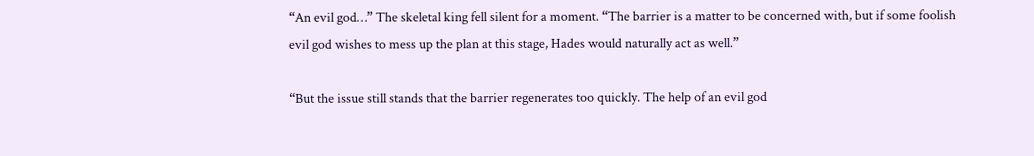“An evil god…” The skeletal king fell silent for a moment. “The barrier is a matter to be concerned with, but if some foolish evil god wishes to mess up the plan at this stage, Hades would naturally act as well.”

“But the issue still stands that the barrier regenerates too quickly. The help of an evil god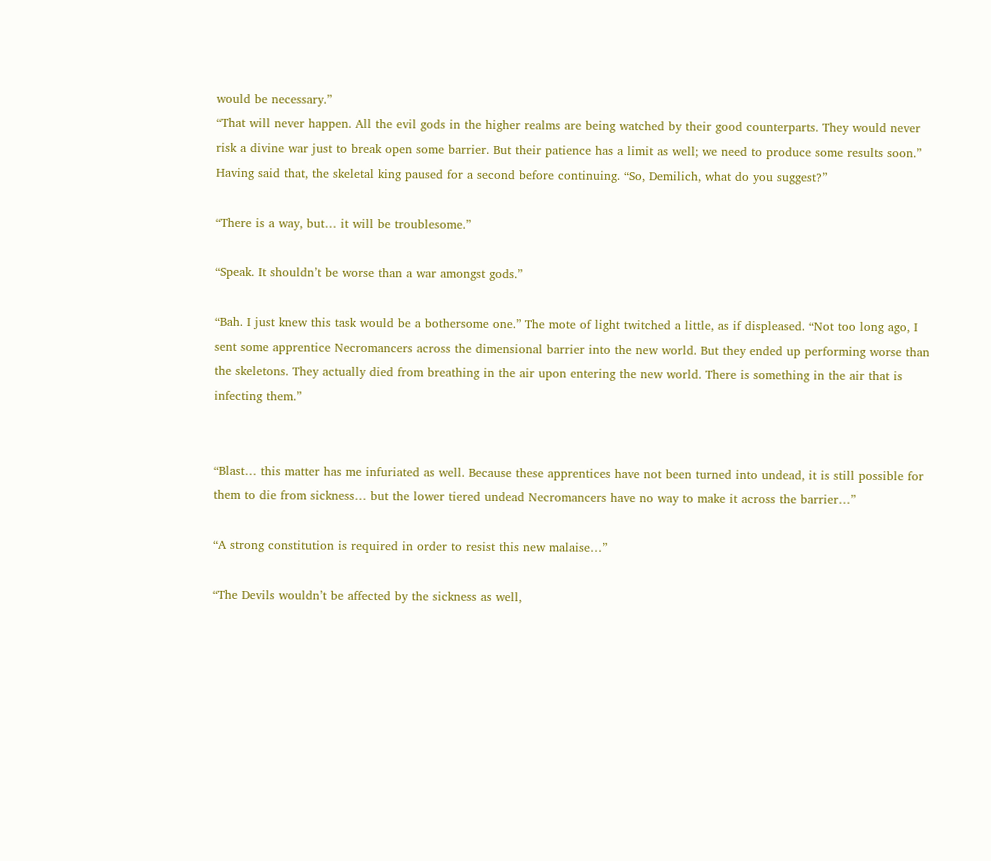would be necessary.”
“That will never happen. All the evil gods in the higher realms are being watched by their good counterparts. They would never risk a divine war just to break open some barrier. But their patience has a limit as well; we need to produce some results soon.” Having said that, the skeletal king paused for a second before continuing. “So, Demilich, what do you suggest?”

“There is a way, but… it will be troublesome.”

“Speak. It shouldn’t be worse than a war amongst gods.”

“Bah. I just knew this task would be a bothersome one.” The mote of light twitched a little, as if displeased. “Not too long ago, I sent some apprentice Necromancers across the dimensional barrier into the new world. But they ended up performing worse than the skeletons. They actually died from breathing in the air upon entering the new world. There is something in the air that is infecting them.”


“Blast… this matter has me infuriated as well. Because these apprentices have not been turned into undead, it is still possible for them to die from sickness… but the lower tiered undead Necromancers have no way to make it across the barrier…”

“A strong constitution is required in order to resist this new malaise…”

“The Devils wouldn’t be affected by the sickness as well,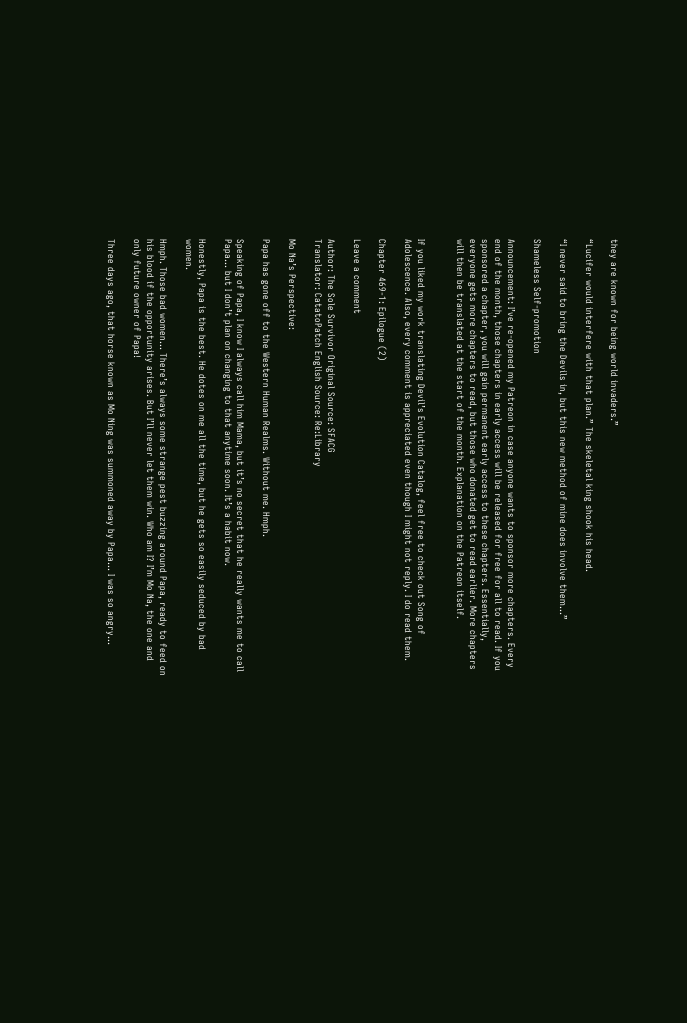they are known for being world invaders.”

“Lucifer would interfere with that plan.” The skeletal king shook his head.

“I never said to bring the Devils in, but this new method of mine does involve them…”

Shameless Self-promotion

Announcement: I’ve re-opened my Patreon in case anyone wants to sponsor more chapters. Every end of the month, those chapters in early access will be released for free for all to read. If you sponsored a chapter, you will gain permanent early access to these chapters. Essentially, everyone gets more chapters to read, but those who donated get to read earlier. More chapters will then be translated at the start of the month. Explanation on the Patreon itself.


If you liked my work translating Devil’s Evolution Catalog, feel free to check out Song of Adolescence. Also, every comment is appreciated even though I might not reply. I do read them.

Chapter 469-1: Epilogue (2)

Leave a comment

Author: The Sole Survivor Original Source: SFACG
Translator: CatatoPatch English Source: Re:Library

Mo Na’s Perspective:

Papa has gone off to the Western Human Realms. Without me. Hmph.

Speaking of Papa, I know I always call him Mama, but it’s no secret that he really wants me to call Papa… but I don’t plan on changing to that anytime soon. It’s a habit now.

Honestly, Papa is the best. He dotes on me all the time, but he gets so easily seduced by bad women.

Hmph. Those bad women… There’s always some strange pest buzzing around Papa, ready to feed on his blood if the opportunity arises. But I’ll never let them win. Who am I? I’m Mo Na, the one and only future owner of Papa!

Three days ago, that horse known as Mo Ning was summoned away by Papa… I was so angry…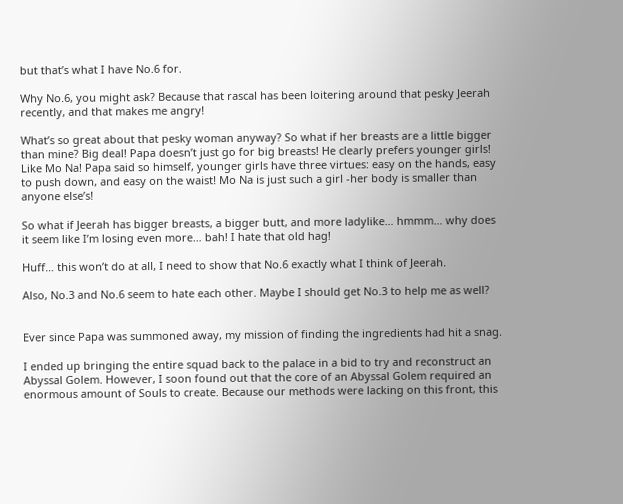but that’s what I have No.6 for.

Why No.6, you might ask? Because that rascal has been loitering around that pesky Jeerah recently, and that makes me angry!

What’s so great about that pesky woman anyway? So what if her breasts are a little bigger than mine? Big deal! Papa doesn’t just go for big breasts! He clearly prefers younger girls! Like Mo Na! Papa said so himself, younger girls have three virtues: easy on the hands, easy to push down, and easy on the waist! Mo Na is just such a girl -her body is smaller than anyone else’s!

So what if Jeerah has bigger breasts, a bigger butt, and more ladylike… hmmm… why does it seem like I’m losing even more… bah! I hate that old hag!

Huff… this won’t do at all, I need to show that No.6 exactly what I think of Jeerah.

Also, No.3 and No.6 seem to hate each other. Maybe I should get No.3 to help me as well?


Ever since Papa was summoned away, my mission of finding the ingredients had hit a snag.

I ended up bringing the entire squad back to the palace in a bid to try and reconstruct an Abyssal Golem. However, I soon found out that the core of an Abyssal Golem required an enormous amount of Souls to create. Because our methods were lacking on this front, this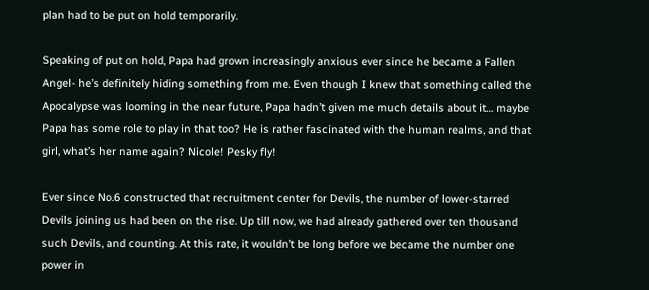plan had to be put on hold temporarily.

Speaking of put on hold, Papa had grown increasingly anxious ever since he became a Fallen Angel- he’s definitely hiding something from me. Even though I knew that something called the Apocalypse was looming in the near future, Papa hadn’t given me much details about it… maybe Papa has some role to play in that too? He is rather fascinated with the human realms, and that girl, what’s her name again? Nicole! Pesky fly!

Ever since No.6 constructed that recruitment center for Devils, the number of lower-starred Devils joining us had been on the rise. Up till now, we had already gathered over ten thousand such Devils, and counting. At this rate, it wouldn’t be long before we became the number one power in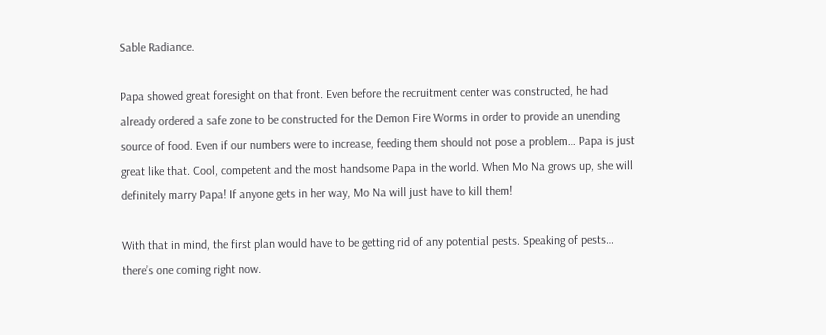Sable Radiance.

Papa showed great foresight on that front. Even before the recruitment center was constructed, he had already ordered a safe zone to be constructed for the Demon Fire Worms in order to provide an unending source of food. Even if our numbers were to increase, feeding them should not pose a problem… Papa is just great like that. Cool, competent and the most handsome Papa in the world. When Mo Na grows up, she will definitely marry Papa! If anyone gets in her way, Mo Na will just have to kill them!

With that in mind, the first plan would have to be getting rid of any potential pests. Speaking of pests… there’s one coming right now.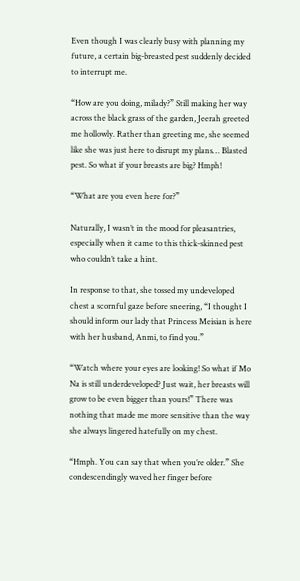Even though I was clearly busy with planning my future, a certain big-breasted pest suddenly decided to interrupt me.

“How are you doing, milady?” Still making her way across the black grass of the garden, Jeerah greeted me hollowly. Rather than greeting me, she seemed like she was just here to disrupt my plans… Blasted pest. So what if your breasts are big? Hmph!

“What are you even here for?”

Naturally, I wasn’t in the mood for pleasantries, especially when it came to this thick-skinned pest who couldn’t take a hint.

In response to that, she tossed my undeveloped chest a scornful gaze before sneering, “I thought I should inform our lady that Princess Meisian is here with her husband, Anmi, to find you.”

“Watch where your eyes are looking! So what if Mo Na is still underdeveloped? Just wait, her breasts will grow to be even bigger than yours!” There was nothing that made me more sensitive than the way she always lingered hatefully on my chest.

“Hmph. You can say that when you’re older.” She condescendingly waved her finger before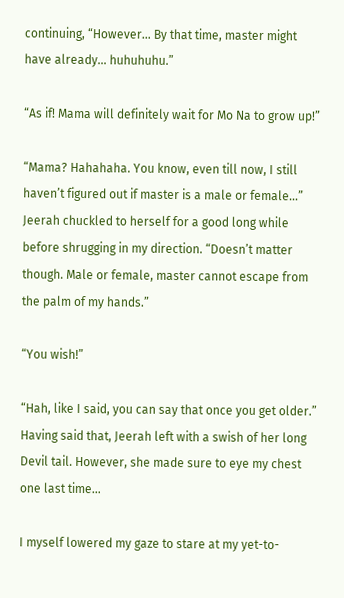continuing, “However… By that time, master might have already… huhuhuhu.”

“As if! Mama will definitely wait for Mo Na to grow up!”

“Mama? Hahahaha. You know, even till now, I still haven’t figured out if master is a male or female…” Jeerah chuckled to herself for a good long while before shrugging in my direction. “Doesn’t matter though. Male or female, master cannot escape from the palm of my hands.”

“You wish!”

“Hah, like I said, you can say that once you get older.” Having said that, Jeerah left with a swish of her long Devil tail. However, she made sure to eye my chest one last time…

I myself lowered my gaze to stare at my yet-to-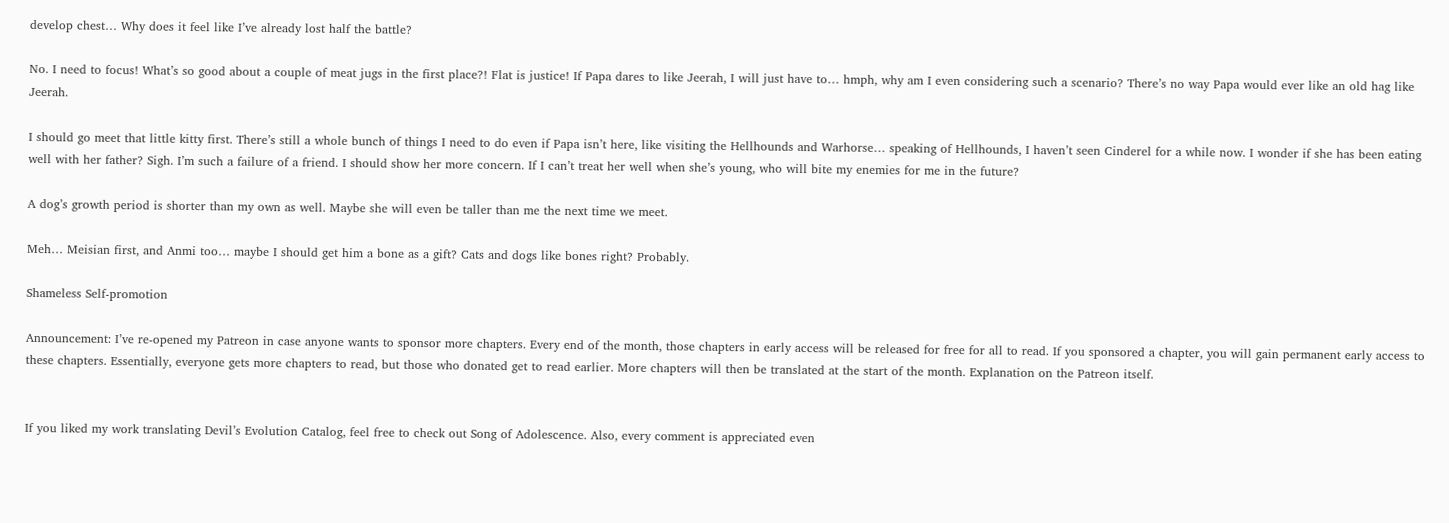develop chest… Why does it feel like I’ve already lost half the battle?

No. I need to focus! What’s so good about a couple of meat jugs in the first place?! Flat is justice! If Papa dares to like Jeerah, I will just have to… hmph, why am I even considering such a scenario? There’s no way Papa would ever like an old hag like Jeerah.

I should go meet that little kitty first. There’s still a whole bunch of things I need to do even if Papa isn’t here, like visiting the Hellhounds and Warhorse… speaking of Hellhounds, I haven’t seen Cinderel for a while now. I wonder if she has been eating well with her father? Sigh. I’m such a failure of a friend. I should show her more concern. If I can’t treat her well when she’s young, who will bite my enemies for me in the future?

A dog’s growth period is shorter than my own as well. Maybe she will even be taller than me the next time we meet.

Meh… Meisian first, and Anmi too… maybe I should get him a bone as a gift? Cats and dogs like bones right? Probably.

Shameless Self-promotion

Announcement: I’ve re-opened my Patreon in case anyone wants to sponsor more chapters. Every end of the month, those chapters in early access will be released for free for all to read. If you sponsored a chapter, you will gain permanent early access to these chapters. Essentially, everyone gets more chapters to read, but those who donated get to read earlier. More chapters will then be translated at the start of the month. Explanation on the Patreon itself.


If you liked my work translating Devil’s Evolution Catalog, feel free to check out Song of Adolescence. Also, every comment is appreciated even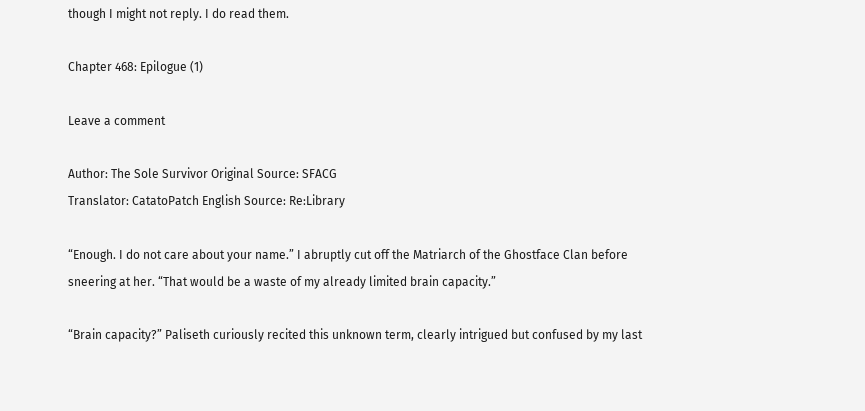though I might not reply. I do read them.

Chapter 468: Epilogue (1)

Leave a comment

Author: The Sole Survivor Original Source: SFACG
Translator: CatatoPatch English Source: Re:Library

“Enough. I do not care about your name.” I abruptly cut off the Matriarch of the Ghostface Clan before sneering at her. “That would be a waste of my already limited brain capacity.”

“Brain capacity?” Paliseth curiously recited this unknown term, clearly intrigued but confused by my last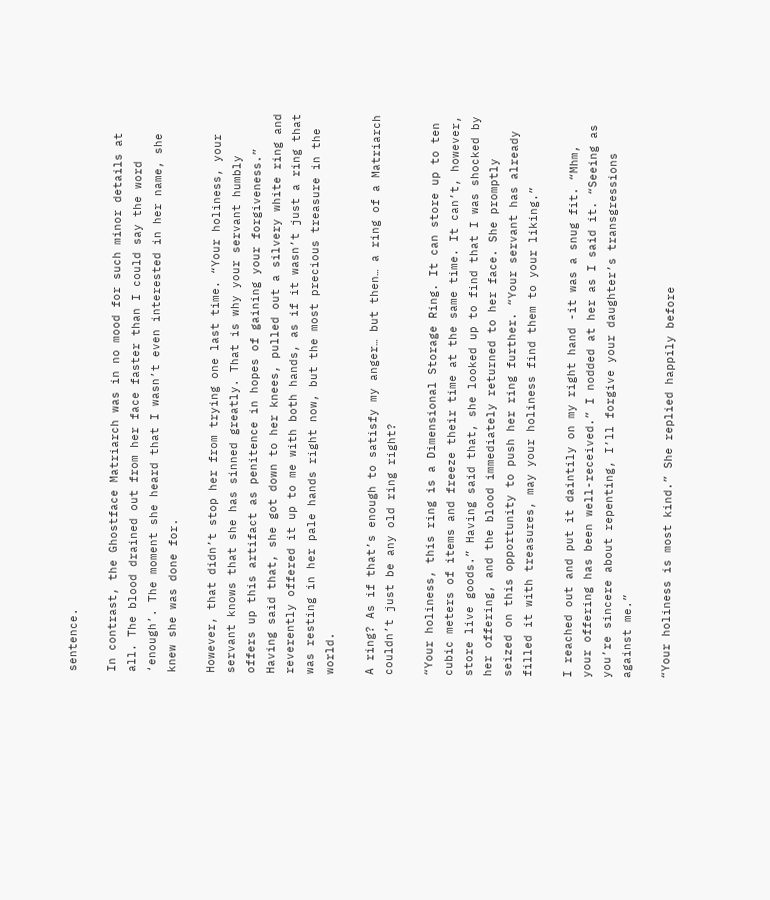sentence.

In contrast, the Ghostface Matriarch was in no mood for such minor details at all. The blood drained out from her face faster than I could say the word ‘enough’. The moment she heard that I wasn’t even interested in her name, she knew she was done for.

However, that didn’t stop her from trying one last time. “Your holiness, your servant knows that she has sinned greatly. That is why your servant humbly offers up this artifact as penitence in hopes of gaining your forgiveness.” Having said that, she got down to her knees, pulled out a silvery white ring and reverently offered it up to me with both hands, as if it wasn’t just a ring that was resting in her pale hands right now, but the most precious treasure in the world.

A ring? As if that’s enough to satisfy my anger… but then… a ring of a Matriarch couldn’t just be any old ring right?

“Your holiness, this ring is a Dimensional Storage Ring. It can store up to ten cubic meters of items and freeze their time at the same time. It can’t, however, store live goods.” Having said that, she looked up to find that I was shocked by her offering, and the blood immediately returned to her face. She promptly seized on this opportunity to push her ring further. “Your servant has already filled it with treasures, may your holiness find them to your liking.”

I reached out and put it daintily on my right hand -it was a snug fit. “Mhm, your offering has been well-received.” I nodded at her as I said it. “Seeing as you’re sincere about repenting, I’ll forgive your daughter’s transgressions against me.”

“Your holiness is most kind.” She replied happily before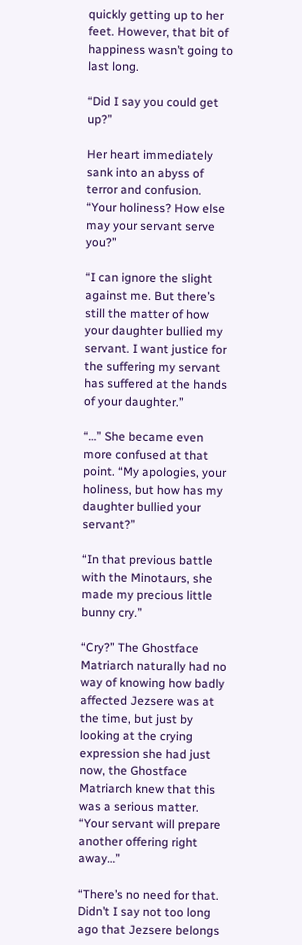quickly getting up to her feet. However, that bit of happiness wasn’t going to last long.

“Did I say you could get up?”

Her heart immediately sank into an abyss of terror and confusion. “Your holiness? How else may your servant serve you?”

“I can ignore the slight against me. But there’s still the matter of how your daughter bullied my servant. I want justice for the suffering my servant has suffered at the hands of your daughter.”

“…” She became even more confused at that point. “My apologies, your holiness, but how has my daughter bullied your servant?”

“In that previous battle with the Minotaurs, she made my precious little bunny cry.”

“Cry?” The Ghostface Matriarch naturally had no way of knowing how badly affected Jezsere was at the time, but just by looking at the crying expression she had just now, the Ghostface Matriarch knew that this was a serious matter. “Your servant will prepare another offering right away…”

“There’s no need for that. Didn’t I say not too long ago that Jezsere belongs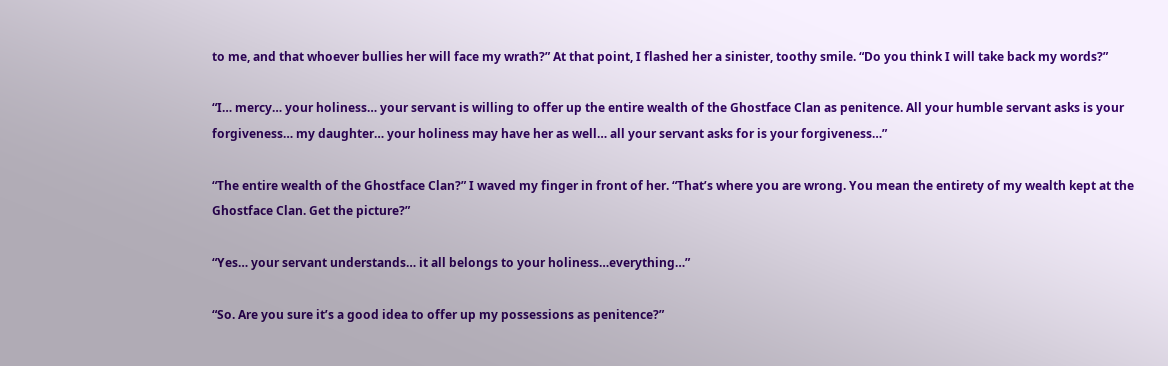to me, and that whoever bullies her will face my wrath?” At that point, I flashed her a sinister, toothy smile. “Do you think I will take back my words?”

“I… mercy… your holiness… your servant is willing to offer up the entire wealth of the Ghostface Clan as penitence. All your humble servant asks is your forgiveness… my daughter… your holiness may have her as well… all your servant asks for is your forgiveness…”

“The entire wealth of the Ghostface Clan?” I waved my finger in front of her. “That’s where you are wrong. You mean the entirety of my wealth kept at the Ghostface Clan. Get the picture?”

“Yes… your servant understands… it all belongs to your holiness…everything…”

“So. Are you sure it’s a good idea to offer up my possessions as penitence?”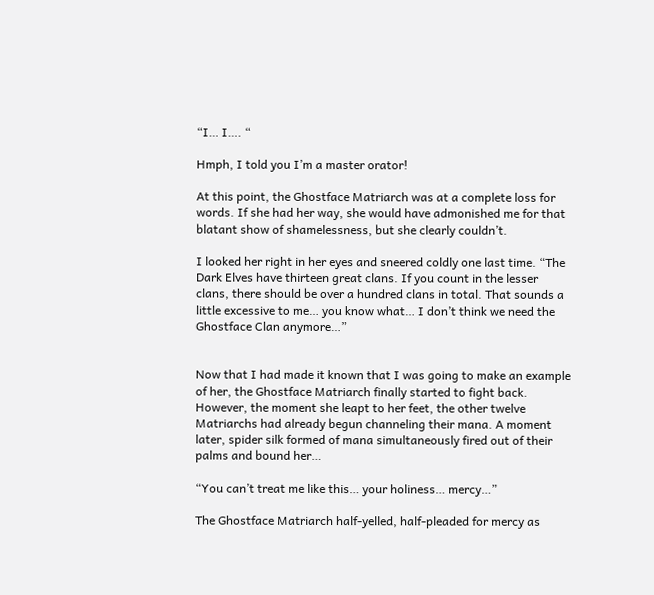“I… I…. “

Hmph, I told you I’m a master orator!

At this point, the Ghostface Matriarch was at a complete loss for words. If she had her way, she would have admonished me for that blatant show of shamelessness, but she clearly couldn’t.

I looked her right in her eyes and sneered coldly one last time. “The Dark Elves have thirteen great clans. If you count in the lesser clans, there should be over a hundred clans in total. That sounds a little excessive to me… you know what… I don’t think we need the Ghostface Clan anymore…”


Now that I had made it known that I was going to make an example of her, the Ghostface Matriarch finally started to fight back. However, the moment she leapt to her feet, the other twelve Matriarchs had already begun channeling their mana. A moment later, spider silk formed of mana simultaneously fired out of their palms and bound her…

“You can’t treat me like this… your holiness… mercy…”

The Ghostface Matriarch half-yelled, half-pleaded for mercy as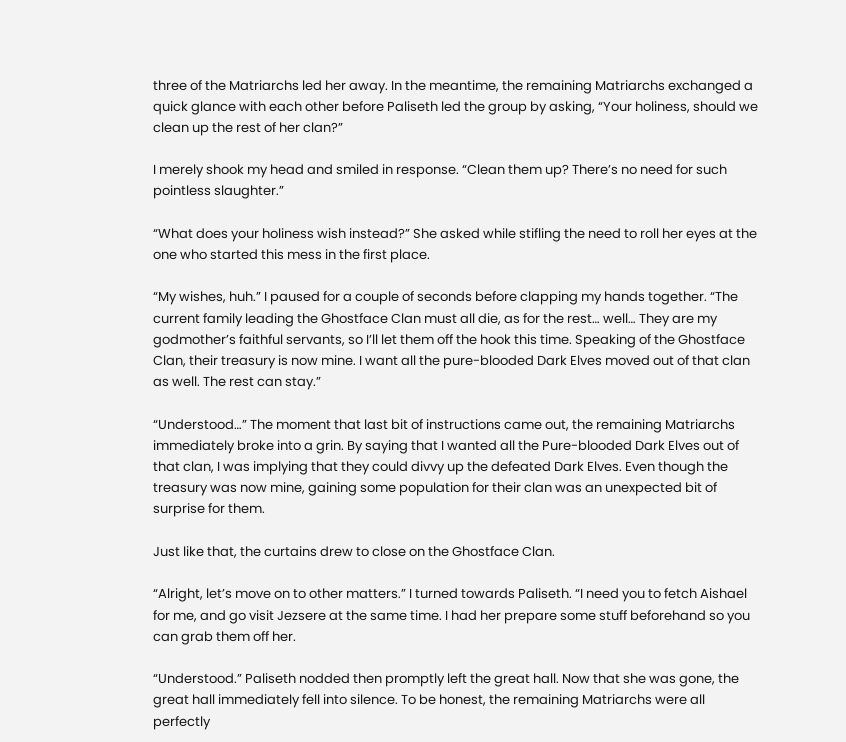three of the Matriarchs led her away. In the meantime, the remaining Matriarchs exchanged a quick glance with each other before Paliseth led the group by asking, “Your holiness, should we clean up the rest of her clan?”

I merely shook my head and smiled in response. “Clean them up? There’s no need for such pointless slaughter.”

“What does your holiness wish instead?” She asked while stifling the need to roll her eyes at the one who started this mess in the first place.

“My wishes, huh.” I paused for a couple of seconds before clapping my hands together. “The current family leading the Ghostface Clan must all die, as for the rest… well… They are my godmother’s faithful servants, so I’ll let them off the hook this time. Speaking of the Ghostface Clan, their treasury is now mine. I want all the pure-blooded Dark Elves moved out of that clan as well. The rest can stay.”

“Understood…” The moment that last bit of instructions came out, the remaining Matriarchs immediately broke into a grin. By saying that I wanted all the Pure-blooded Dark Elves out of that clan, I was implying that they could divvy up the defeated Dark Elves. Even though the treasury was now mine, gaining some population for their clan was an unexpected bit of surprise for them.

Just like that, the curtains drew to close on the Ghostface Clan.

“Alright, let’s move on to other matters.” I turned towards Paliseth. “I need you to fetch Aishael for me, and go visit Jezsere at the same time. I had her prepare some stuff beforehand so you can grab them off her.

“Understood.” Paliseth nodded then promptly left the great hall. Now that she was gone, the great hall immediately fell into silence. To be honest, the remaining Matriarchs were all perfectly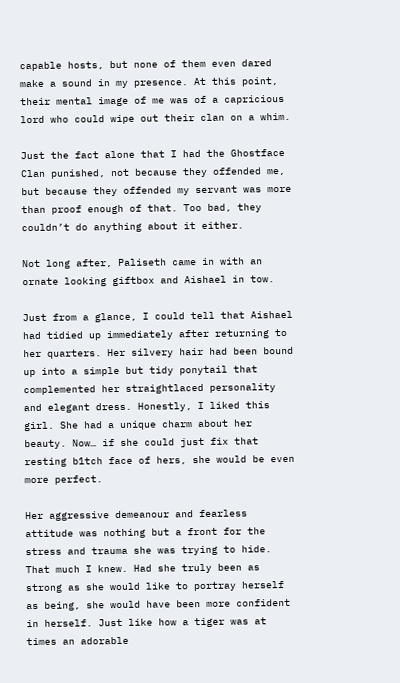capable hosts, but none of them even dared make a sound in my presence. At this point, their mental image of me was of a capricious lord who could wipe out their clan on a whim.

Just the fact alone that I had the Ghostface Clan punished, not because they offended me, but because they offended my servant was more than proof enough of that. Too bad, they couldn’t do anything about it either.

Not long after, Paliseth came in with an ornate looking giftbox and Aishael in tow.

Just from a glance, I could tell that Aishael had tidied up immediately after returning to her quarters. Her silvery hair had been bound up into a simple but tidy ponytail that complemented her straightlaced personality and elegant dress. Honestly, I liked this girl. She had a unique charm about her beauty. Now… if she could just fix that resting b1tch face of hers, she would be even more perfect.

Her aggressive demeanour and fearless attitude was nothing but a front for the stress and trauma she was trying to hide. That much I knew. Had she truly been as strong as she would like to portray herself as being, she would have been more confident in herself. Just like how a tiger was at times an adorable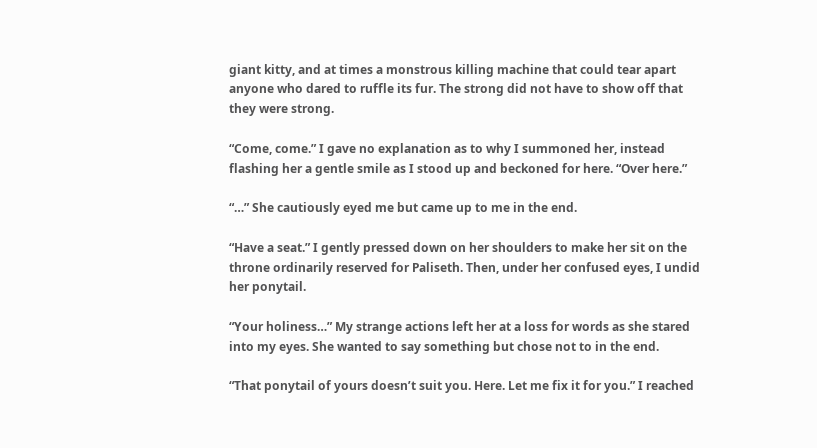giant kitty, and at times a monstrous killing machine that could tear apart anyone who dared to ruffle its fur. The strong did not have to show off that they were strong.

“Come, come.” I gave no explanation as to why I summoned her, instead flashing her a gentle smile as I stood up and beckoned for here. “Over here.”

“…” She cautiously eyed me but came up to me in the end.

“Have a seat.” I gently pressed down on her shoulders to make her sit on the throne ordinarily reserved for Paliseth. Then, under her confused eyes, I undid her ponytail.

“Your holiness…” My strange actions left her at a loss for words as she stared into my eyes. She wanted to say something but chose not to in the end.

“That ponytail of yours doesn’t suit you. Here. Let me fix it for you.” I reached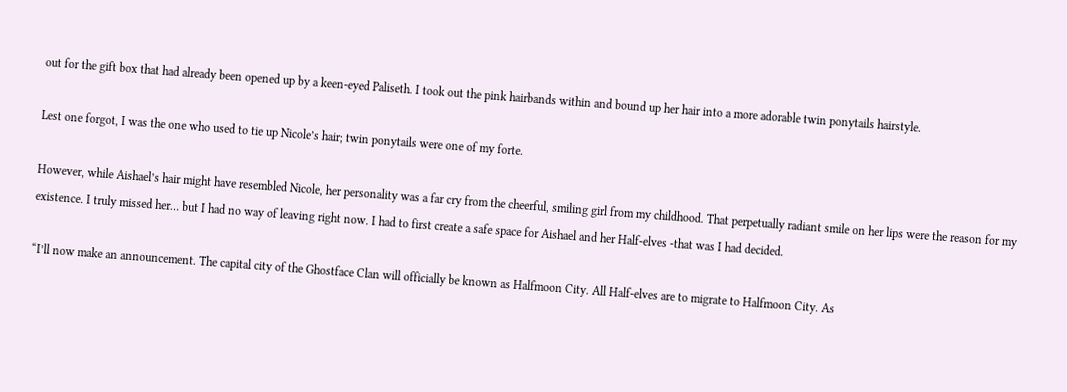out for the gift box that had already been opened up by a keen-eyed Paliseth. I took out the pink hairbands within and bound up her hair into a more adorable twin ponytails hairstyle.

Lest one forgot, I was the one who used to tie up Nicole’s hair; twin ponytails were one of my forte.

However, while Aishael’s hair might have resembled Nicole, her personality was a far cry from the cheerful, smiling girl from my childhood. That perpetually radiant smile on her lips were the reason for my existence. I truly missed her… but I had no way of leaving right now. I had to first create a safe space for Aishael and her Half-elves -that was I had decided.

“I’ll now make an announcement. The capital city of the Ghostface Clan will officially be known as Halfmoon City. All Half-elves are to migrate to Halfmoon City. As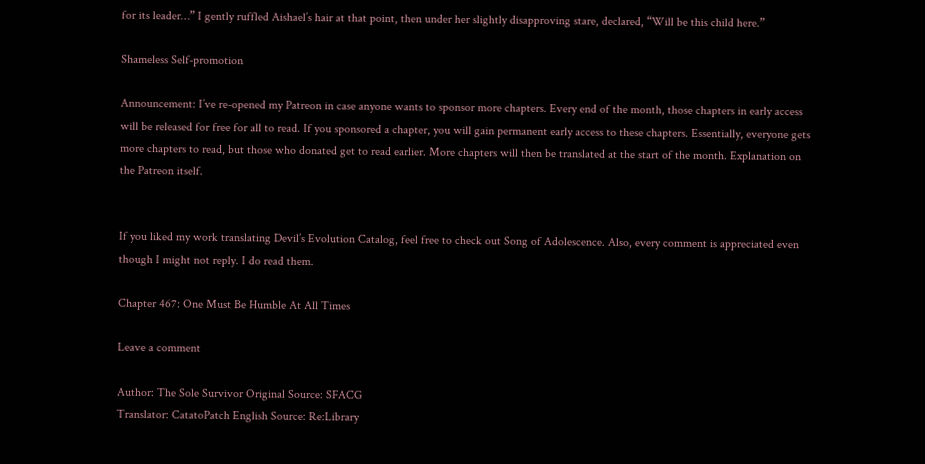for its leader…” I gently ruffled Aishael’s hair at that point, then under her slightly disapproving stare, declared, “Will be this child here.”

Shameless Self-promotion

Announcement: I’ve re-opened my Patreon in case anyone wants to sponsor more chapters. Every end of the month, those chapters in early access will be released for free for all to read. If you sponsored a chapter, you will gain permanent early access to these chapters. Essentially, everyone gets more chapters to read, but those who donated get to read earlier. More chapters will then be translated at the start of the month. Explanation on the Patreon itself.


If you liked my work translating Devil’s Evolution Catalog, feel free to check out Song of Adolescence. Also, every comment is appreciated even though I might not reply. I do read them.

Chapter 467: One Must Be Humble At All Times

Leave a comment

Author: The Sole Survivor Original Source: SFACG
Translator: CatatoPatch English Source: Re:Library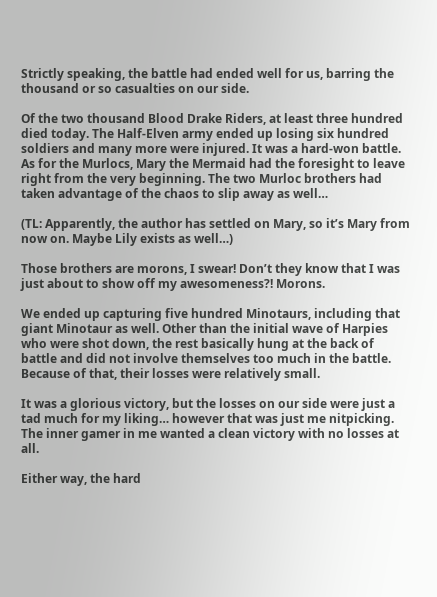Strictly speaking, the battle had ended well for us, barring the thousand or so casualties on our side.

Of the two thousand Blood Drake Riders, at least three hundred died today. The Half-Elven army ended up losing six hundred soldiers and many more were injured. It was a hard-won battle. As for the Murlocs, Mary the Mermaid had the foresight to leave right from the very beginning. The two Murloc brothers had taken advantage of the chaos to slip away as well…

(TL: Apparently, the author has settled on Mary, so it’s Mary from now on. Maybe Lily exists as well…)

Those brothers are morons, I swear! Don’t they know that I was just about to show off my awesomeness?! Morons.

We ended up capturing five hundred Minotaurs, including that giant Minotaur as well. Other than the initial wave of Harpies who were shot down, the rest basically hung at the back of battle and did not involve themselves too much in the battle. Because of that, their losses were relatively small.

It was a glorious victory, but the losses on our side were just a tad much for my liking… however that was just me nitpicking. The inner gamer in me wanted a clean victory with no losses at all.

Either way, the hard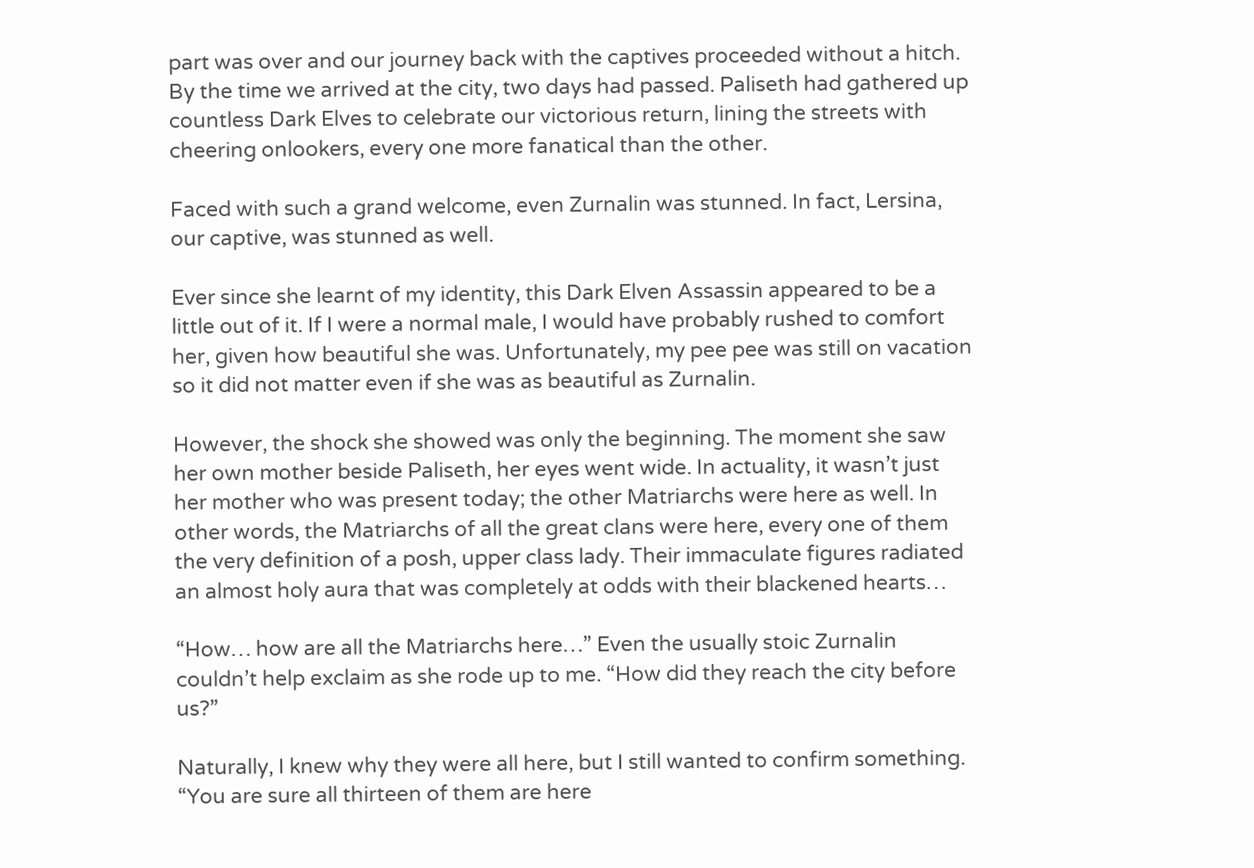part was over and our journey back with the captives proceeded without a hitch. By the time we arrived at the city, two days had passed. Paliseth had gathered up countless Dark Elves to celebrate our victorious return, lining the streets with cheering onlookers, every one more fanatical than the other.

Faced with such a grand welcome, even Zurnalin was stunned. In fact, Lersina, our captive, was stunned as well.

Ever since she learnt of my identity, this Dark Elven Assassin appeared to be a little out of it. If I were a normal male, I would have probably rushed to comfort her, given how beautiful she was. Unfortunately, my pee pee was still on vacation so it did not matter even if she was as beautiful as Zurnalin.

However, the shock she showed was only the beginning. The moment she saw her own mother beside Paliseth, her eyes went wide. In actuality, it wasn’t just her mother who was present today; the other Matriarchs were here as well. In other words, the Matriarchs of all the great clans were here, every one of them the very definition of a posh, upper class lady. Their immaculate figures radiated an almost holy aura that was completely at odds with their blackened hearts…

“How… how are all the Matriarchs here…” Even the usually stoic Zurnalin couldn’t help exclaim as she rode up to me. “How did they reach the city before us?”

Naturally, I knew why they were all here, but I still wanted to confirm something. “You are sure all thirteen of them are here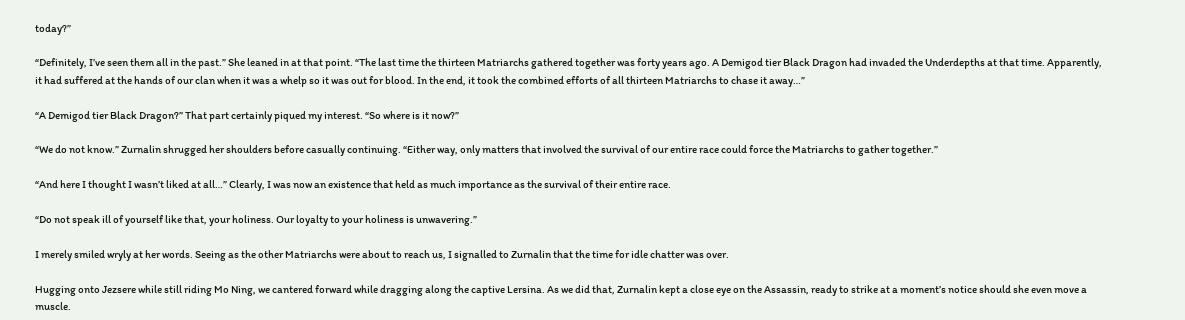today?”

“Definitely, I’ve seen them all in the past.” She leaned in at that point. “The last time the thirteen Matriarchs gathered together was forty years ago. A Demigod tier Black Dragon had invaded the Underdepths at that time. Apparently, it had suffered at the hands of our clan when it was a whelp so it was out for blood. In the end, it took the combined efforts of all thirteen Matriarchs to chase it away…”

“A Demigod tier Black Dragon?” That part certainly piqued my interest. “So where is it now?”

“We do not know.” Zurnalin shrugged her shoulders before casually continuing. “Either way, only matters that involved the survival of our entire race could force the Matriarchs to gather together.”

“And here I thought I wasn’t liked at all…” Clearly, I was now an existence that held as much importance as the survival of their entire race.

“Do not speak ill of yourself like that, your holiness. Our loyalty to your holiness is unwavering.”

I merely smiled wryly at her words. Seeing as the other Matriarchs were about to reach us, I signalled to Zurnalin that the time for idle chatter was over.

Hugging onto Jezsere while still riding Mo Ning, we cantered forward while dragging along the captive Lersina. As we did that, Zurnalin kept a close eye on the Assassin, ready to strike at a moment’s notice should she even move a muscle.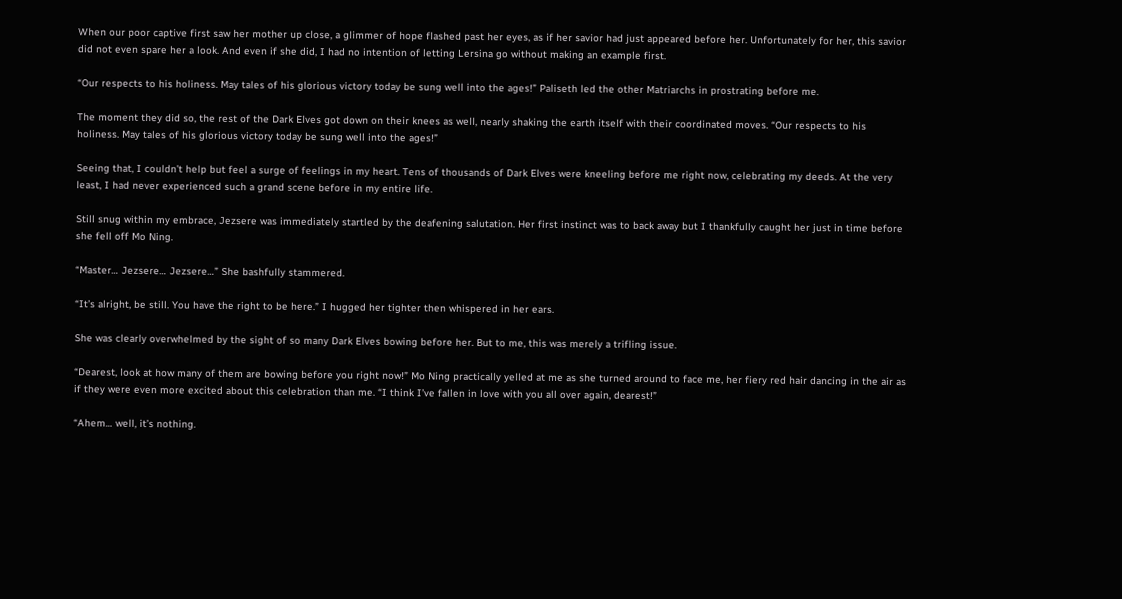When our poor captive first saw her mother up close, a glimmer of hope flashed past her eyes, as if her savior had just appeared before her. Unfortunately for her, this savior did not even spare her a look. And even if she did, I had no intention of letting Lersina go without making an example first.

“Our respects to his holiness. May tales of his glorious victory today be sung well into the ages!” Paliseth led the other Matriarchs in prostrating before me.

The moment they did so, the rest of the Dark Elves got down on their knees as well, nearly shaking the earth itself with their coordinated moves. “Our respects to his holiness. May tales of his glorious victory today be sung well into the ages!”

Seeing that, I couldn’t help but feel a surge of feelings in my heart. Tens of thousands of Dark Elves were kneeling before me right now, celebrating my deeds. At the very least, I had never experienced such a grand scene before in my entire life.

Still snug within my embrace, Jezsere was immediately startled by the deafening salutation. Her first instinct was to back away but I thankfully caught her just in time before she fell off Mo Ning.

“Master… Jezsere… Jezsere…” She bashfully stammered.

“It’s alright, be still. You have the right to be here.” I hugged her tighter then whispered in her ears.

She was clearly overwhelmed by the sight of so many Dark Elves bowing before her. But to me, this was merely a trifling issue.

“Dearest, look at how many of them are bowing before you right now!” Mo Ning practically yelled at me as she turned around to face me, her fiery red hair dancing in the air as if they were even more excited about this celebration than me. “I think I’ve fallen in love with you all over again, dearest!”

“Ahem… well, it’s nothing.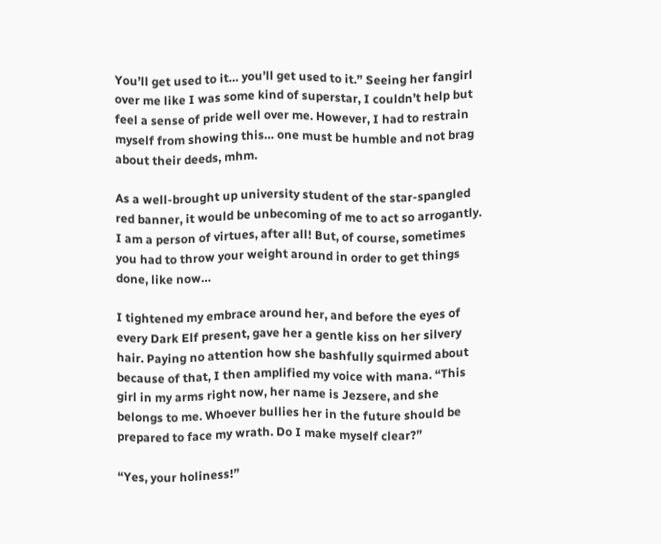You’ll get used to it… you’ll get used to it.” Seeing her fangirl over me like I was some kind of superstar, I couldn’t help but feel a sense of pride well over me. However, I had to restrain myself from showing this… one must be humble and not brag about their deeds, mhm.

As a well-brought up university student of the star-spangled red banner, it would be unbecoming of me to act so arrogantly. I am a person of virtues, after all! But, of course, sometimes you had to throw your weight around in order to get things done, like now…

I tightened my embrace around her, and before the eyes of every Dark Elf present, gave her a gentle kiss on her silvery hair. Paying no attention how she bashfully squirmed about because of that, I then amplified my voice with mana. “This girl in my arms right now, her name is Jezsere, and she belongs to me. Whoever bullies her in the future should be prepared to face my wrath. Do I make myself clear?”

“Yes, your holiness!”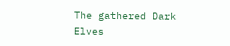The gathered Dark Elves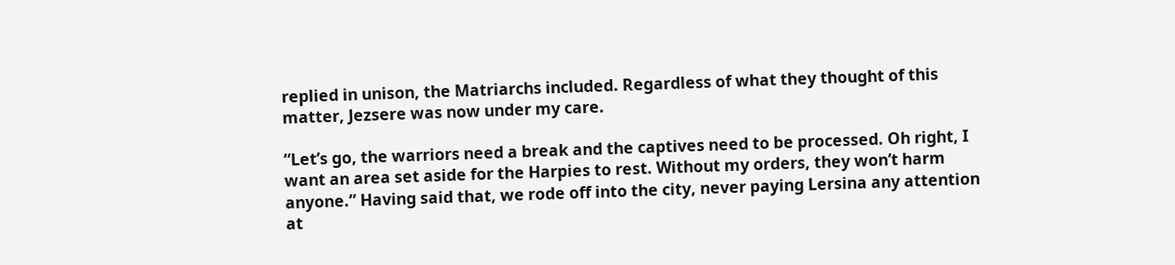replied in unison, the Matriarchs included. Regardless of what they thought of this matter, Jezsere was now under my care.

“Let’s go, the warriors need a break and the captives need to be processed. Oh right, I want an area set aside for the Harpies to rest. Without my orders, they won’t harm anyone.” Having said that, we rode off into the city, never paying Lersina any attention at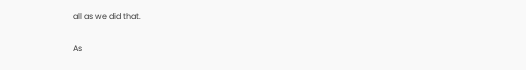all as we did that.

As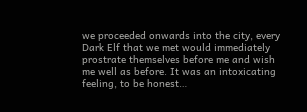we proceeded onwards into the city, every Dark Elf that we met would immediately prostrate themselves before me and wish me well as before. It was an intoxicating feeling, to be honest…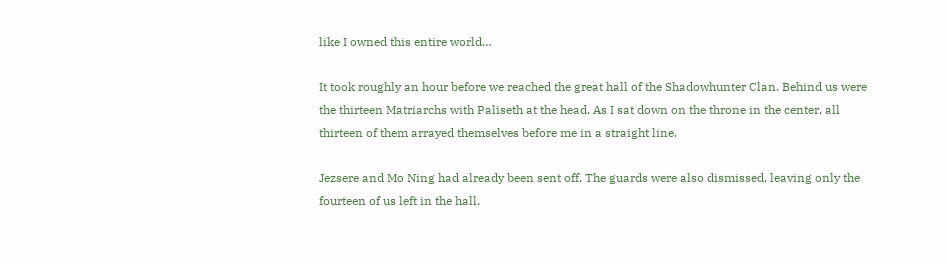like I owned this entire world…

It took roughly an hour before we reached the great hall of the Shadowhunter Clan. Behind us were the thirteen Matriarchs with Paliseth at the head. As I sat down on the throne in the center, all thirteen of them arrayed themselves before me in a straight line.

Jezsere and Mo Ning had already been sent off. The guards were also dismissed, leaving only the fourteen of us left in the hall.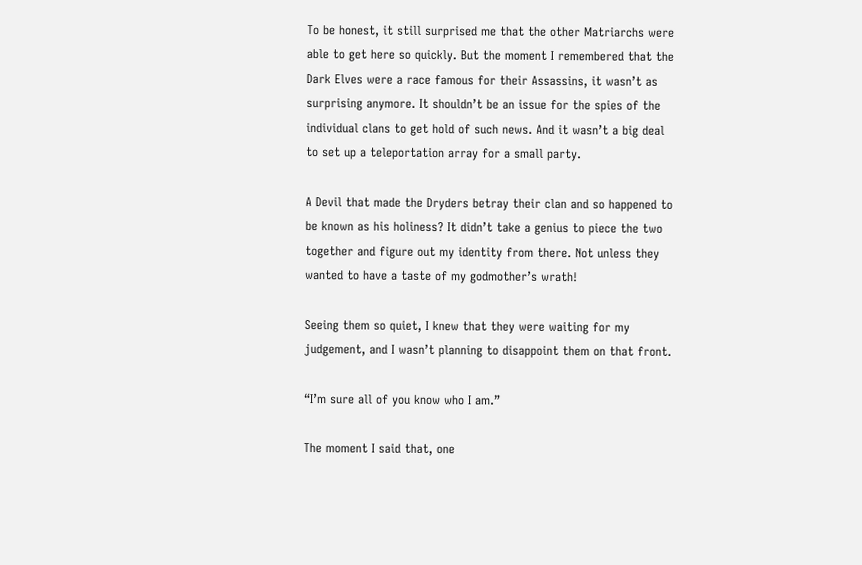To be honest, it still surprised me that the other Matriarchs were able to get here so quickly. But the moment I remembered that the Dark Elves were a race famous for their Assassins, it wasn’t as surprising anymore. It shouldn’t be an issue for the spies of the individual clans to get hold of such news. And it wasn’t a big deal to set up a teleportation array for a small party.

A Devil that made the Dryders betray their clan and so happened to be known as his holiness? It didn’t take a genius to piece the two together and figure out my identity from there. Not unless they wanted to have a taste of my godmother’s wrath!

Seeing them so quiet, I knew that they were waiting for my judgement, and I wasn’t planning to disappoint them on that front.

“I’m sure all of you know who I am.”

The moment I said that, one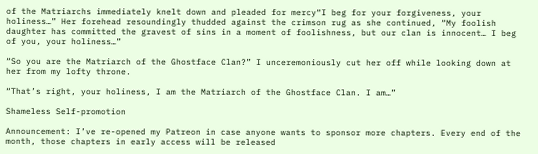of the Matriarchs immediately knelt down and pleaded for mercy“I beg for your forgiveness, your holiness…” Her forehead resoundingly thudded against the crimson rug as she continued, “My foolish daughter has committed the gravest of sins in a moment of foolishness, but our clan is innocent… I beg of you, your holiness…”

“So you are the Matriarch of the Ghostface Clan?” I unceremoniously cut her off while looking down at her from my lofty throne.

“That’s right, your holiness, I am the Matriarch of the Ghostface Clan. I am…”

Shameless Self-promotion

Announcement: I’ve re-opened my Patreon in case anyone wants to sponsor more chapters. Every end of the month, those chapters in early access will be released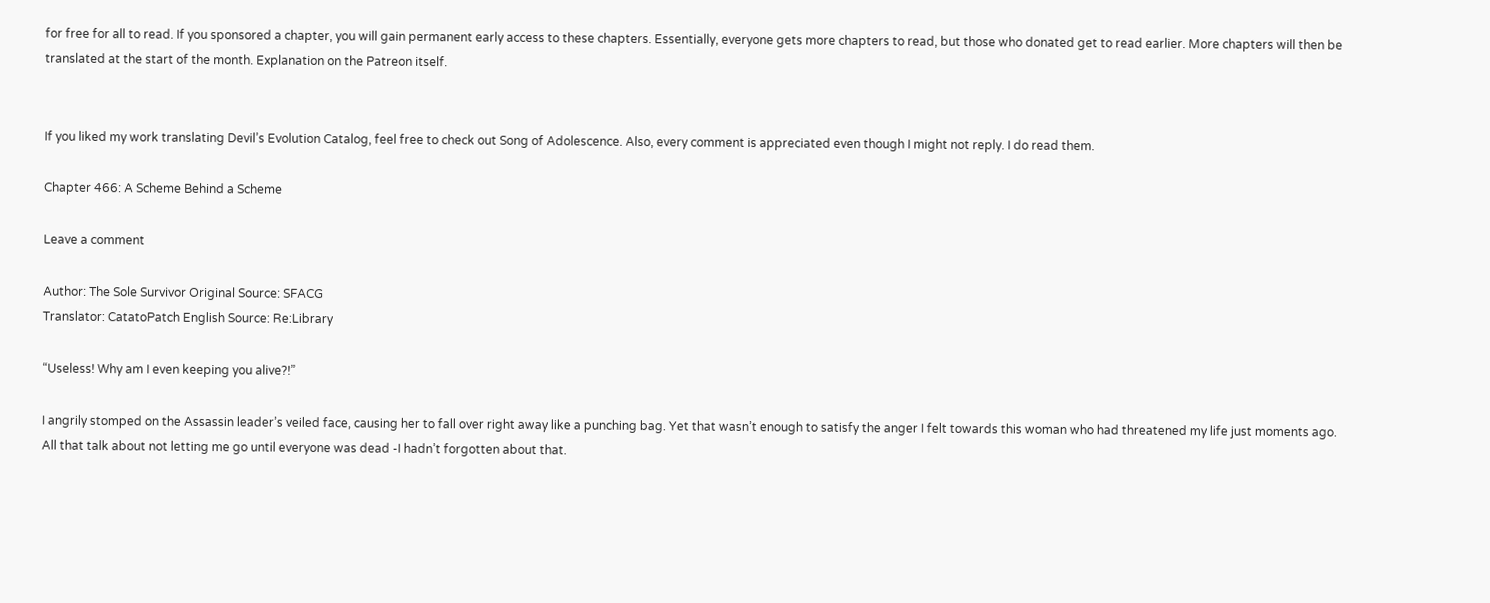for free for all to read. If you sponsored a chapter, you will gain permanent early access to these chapters. Essentially, everyone gets more chapters to read, but those who donated get to read earlier. More chapters will then be translated at the start of the month. Explanation on the Patreon itself.


If you liked my work translating Devil’s Evolution Catalog, feel free to check out Song of Adolescence. Also, every comment is appreciated even though I might not reply. I do read them.

Chapter 466: A Scheme Behind a Scheme

Leave a comment

Author: The Sole Survivor Original Source: SFACG
Translator: CatatoPatch English Source: Re:Library

“Useless! Why am I even keeping you alive?!”

I angrily stomped on the Assassin leader’s veiled face, causing her to fall over right away like a punching bag. Yet that wasn’t enough to satisfy the anger I felt towards this woman who had threatened my life just moments ago. All that talk about not letting me go until everyone was dead -I hadn’t forgotten about that.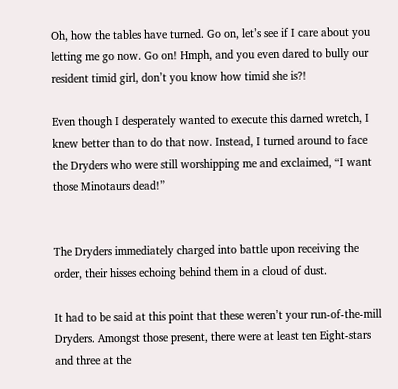Oh, how the tables have turned. Go on, let’s see if I care about you letting me go now. Go on! Hmph, and you even dared to bully our resident timid girl, don’t you know how timid she is?!

Even though I desperately wanted to execute this darned wretch, I knew better than to do that now. Instead, I turned around to face the Dryders who were still worshipping me and exclaimed, “I want those Minotaurs dead!”


The Dryders immediately charged into battle upon receiving the order, their hisses echoing behind them in a cloud of dust.

It had to be said at this point that these weren’t your run-of-the-mill Dryders. Amongst those present, there were at least ten Eight-stars and three at the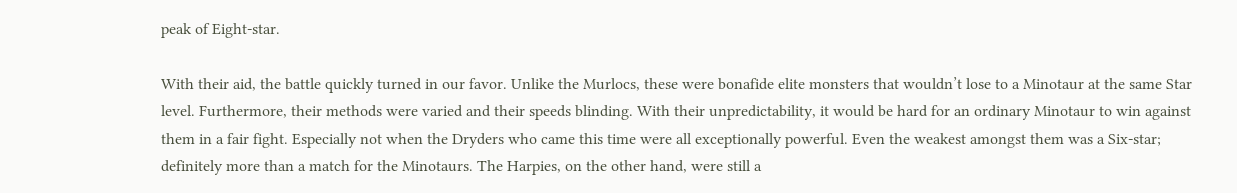peak of Eight-star.

With their aid, the battle quickly turned in our favor. Unlike the Murlocs, these were bonafide elite monsters that wouldn’t lose to a Minotaur at the same Star level. Furthermore, their methods were varied and their speeds blinding. With their unpredictability, it would be hard for an ordinary Minotaur to win against them in a fair fight. Especially not when the Dryders who came this time were all exceptionally powerful. Even the weakest amongst them was a Six-star; definitely more than a match for the Minotaurs. The Harpies, on the other hand, were still a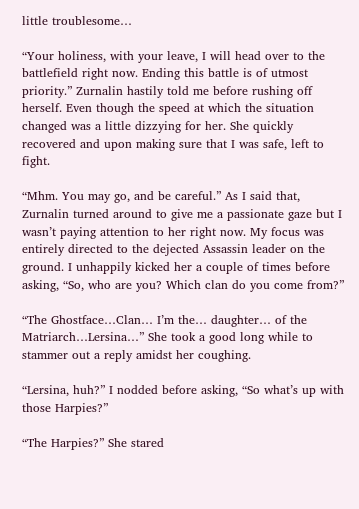little troublesome…

“Your holiness, with your leave, I will head over to the battlefield right now. Ending this battle is of utmost priority.” Zurnalin hastily told me before rushing off herself. Even though the speed at which the situation changed was a little dizzying for her. She quickly recovered and upon making sure that I was safe, left to fight.

“Mhm. You may go, and be careful.” As I said that, Zurnalin turned around to give me a passionate gaze but I wasn’t paying attention to her right now. My focus was entirely directed to the dejected Assassin leader on the ground. I unhappily kicked her a couple of times before asking, “So, who are you? Which clan do you come from?”

“The Ghostface…Clan… I’m the… daughter… of the Matriarch…Lersina…” She took a good long while to stammer out a reply amidst her coughing.

“Lersina, huh?” I nodded before asking, “So what’s up with those Harpies?”

“The Harpies?” She stared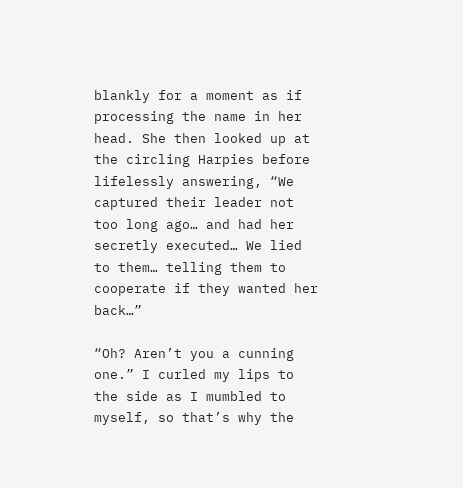blankly for a moment as if processing the name in her head. She then looked up at the circling Harpies before lifelessly answering, “We captured their leader not too long ago… and had her secretly executed… We lied to them… telling them to cooperate if they wanted her back…”

“Oh? Aren’t you a cunning one.” I curled my lips to the side as I mumbled to myself, so that’s why the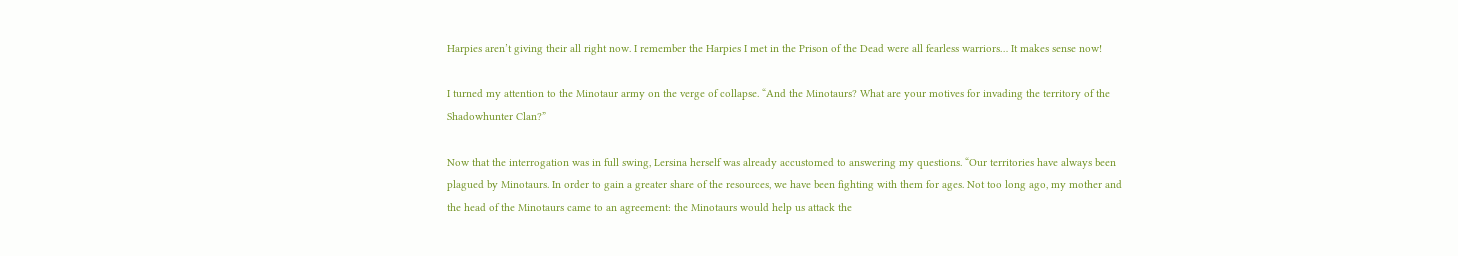Harpies aren’t giving their all right now. I remember the Harpies I met in the Prison of the Dead were all fearless warriors… It makes sense now!

I turned my attention to the Minotaur army on the verge of collapse. “And the Minotaurs? What are your motives for invading the territory of the Shadowhunter Clan?”

Now that the interrogation was in full swing, Lersina herself was already accustomed to answering my questions. “Our territories have always been plagued by Minotaurs. In order to gain a greater share of the resources, we have been fighting with them for ages. Not too long ago, my mother and the head of the Minotaurs came to an agreement: the Minotaurs would help us attack the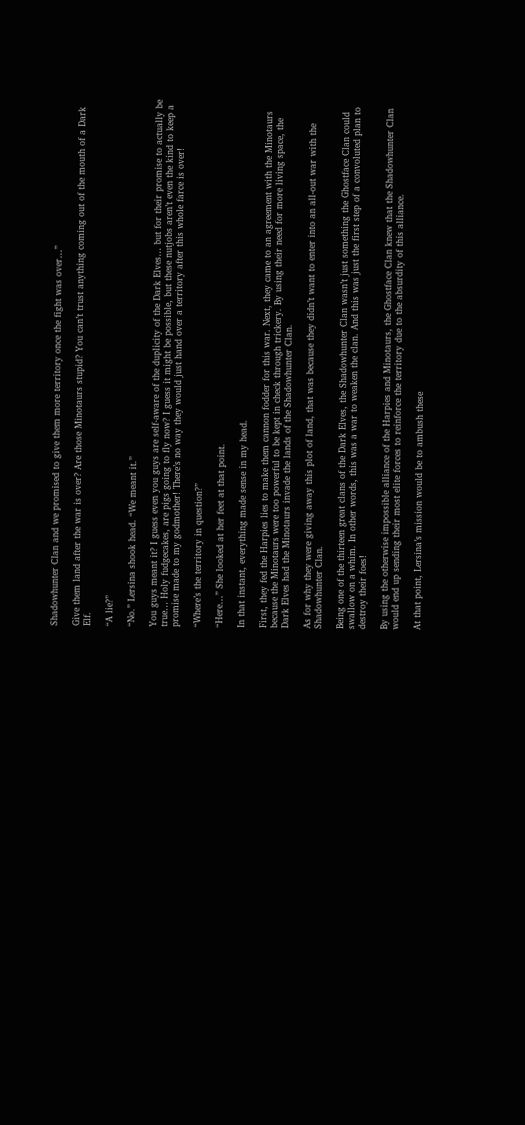Shadowhunter Clan and we promised to give them more territory once the fight was over…”

Give them land after the war is over? Are those Minotaurs stupid? You can’t trust anything coming out of the mouth of a Dark Elf.

“A lie?”

“No.” Lersina shook head. “We meant it.”

You guys meant it? I guess even you guys are self-aware of the duplicity of the Dark Elves… but for their promise to actually be true… Holy fudgecakes, are pigs going to fly now? I guess it might be possible, but these nutjobs aren’t even the kind to keep a promise made to my godmother! There’s no way they would just hand over a territory after this whole farce is over!

“Where’s the territory in question?”

“Here…” She looked at her feet at that point.

In that instant, everything made sense in my head.

First, they fed the Harpies lies to make them cannon fodder for this war. Next, they came to an agreement with the Minotaurs because the Minotaurs were too powerful to be kept in check through trickery. By using their need for more living space, the Dark Elves had the Minotaurs invade the lands of the Shadowhunter Clan.

As for why they were giving away this plot of land, that was because they didn’t want to enter into an all-out war with the Shadowhunter Clan.

Being one of the thirteen great clans of the Dark Elves, the Shadowhunter Clan wasn’t just something the Ghostface Clan could swallow on a whim. In other words, this was a war to weaken the clan. And this was just the first step of a convoluted plan to destroy their foes!

By using the otherwise impossible alliance of the Harpies and Minotaurs, the Ghostface Clan knew that the Shadowhunter Clan would end up sending their most elite forces to reinforce the territory due to the absurdity of this alliance.

At that point, Lersina’s mission would be to ambush these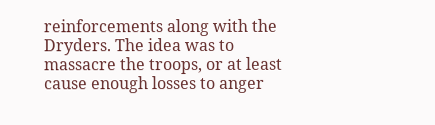reinforcements along with the Dryders. The idea was to massacre the troops, or at least cause enough losses to anger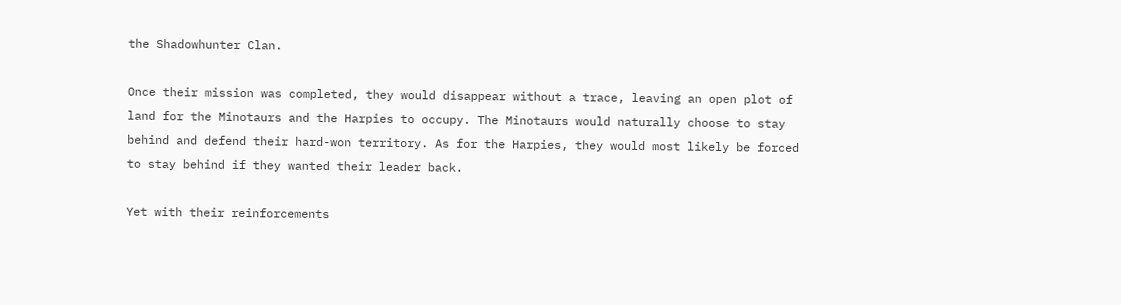the Shadowhunter Clan.

Once their mission was completed, they would disappear without a trace, leaving an open plot of land for the Minotaurs and the Harpies to occupy. The Minotaurs would naturally choose to stay behind and defend their hard-won territory. As for the Harpies, they would most likely be forced to stay behind if they wanted their leader back.

Yet with their reinforcements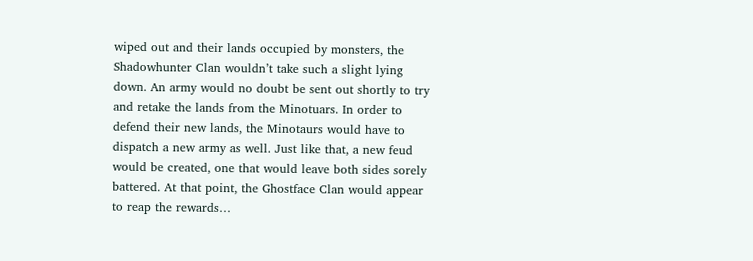wiped out and their lands occupied by monsters, the Shadowhunter Clan wouldn’t take such a slight lying down. An army would no doubt be sent out shortly to try and retake the lands from the Minotuars. In order to defend their new lands, the Minotaurs would have to dispatch a new army as well. Just like that, a new feud would be created, one that would leave both sides sorely battered. At that point, the Ghostface Clan would appear to reap the rewards…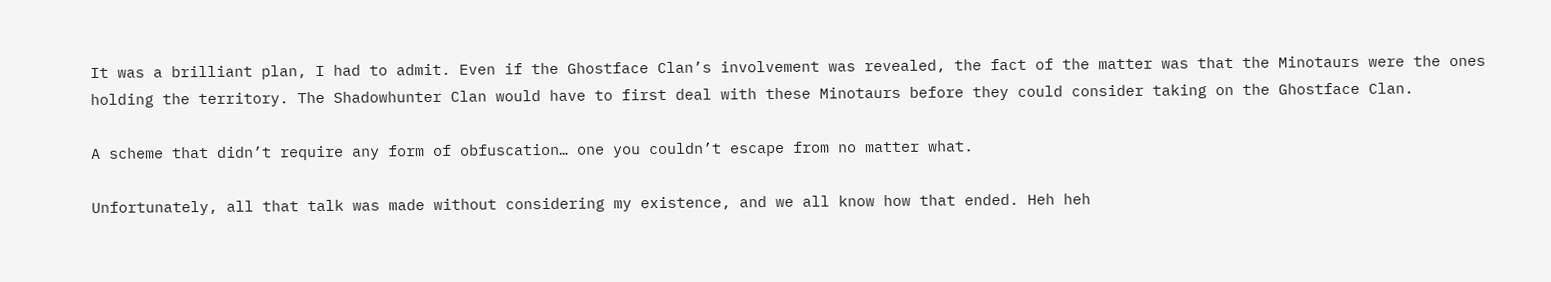It was a brilliant plan, I had to admit. Even if the Ghostface Clan’s involvement was revealed, the fact of the matter was that the Minotaurs were the ones holding the territory. The Shadowhunter Clan would have to first deal with these Minotaurs before they could consider taking on the Ghostface Clan.

A scheme that didn’t require any form of obfuscation… one you couldn’t escape from no matter what.

Unfortunately, all that talk was made without considering my existence, and we all know how that ended. Heh heh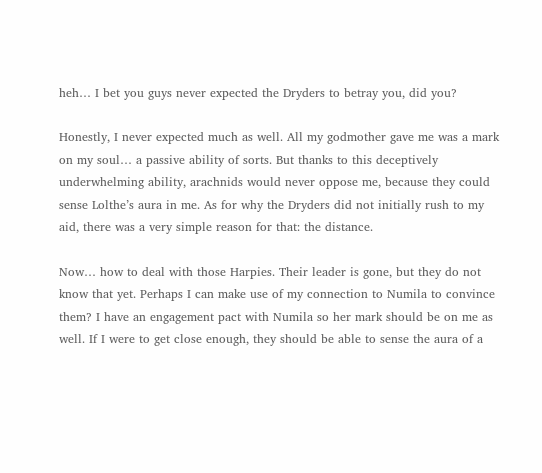heh… I bet you guys never expected the Dryders to betray you, did you?

Honestly, I never expected much as well. All my godmother gave me was a mark on my soul… a passive ability of sorts. But thanks to this deceptively underwhelming ability, arachnids would never oppose me, because they could sense Lolthe’s aura in me. As for why the Dryders did not initially rush to my aid, there was a very simple reason for that: the distance.

Now… how to deal with those Harpies. Their leader is gone, but they do not know that yet. Perhaps I can make use of my connection to Numila to convince them? I have an engagement pact with Numila so her mark should be on me as well. If I were to get close enough, they should be able to sense the aura of a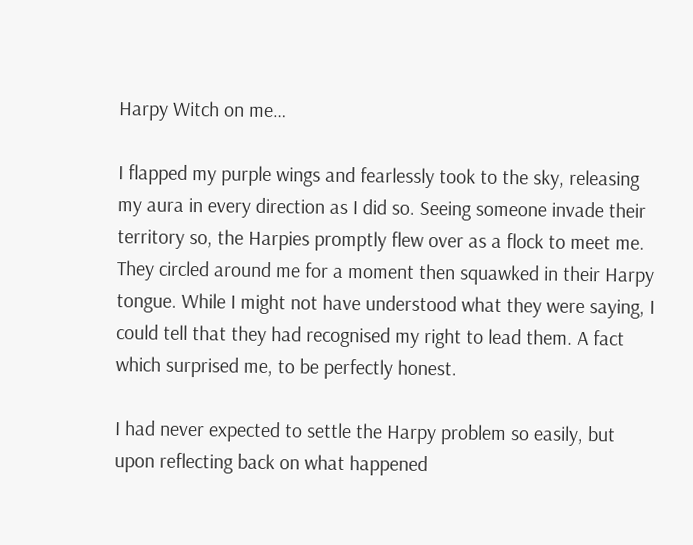Harpy Witch on me…

I flapped my purple wings and fearlessly took to the sky, releasing my aura in every direction as I did so. Seeing someone invade their territory so, the Harpies promptly flew over as a flock to meet me. They circled around me for a moment then squawked in their Harpy tongue. While I might not have understood what they were saying, I could tell that they had recognised my right to lead them. A fact which surprised me, to be perfectly honest.

I had never expected to settle the Harpy problem so easily, but upon reflecting back on what happened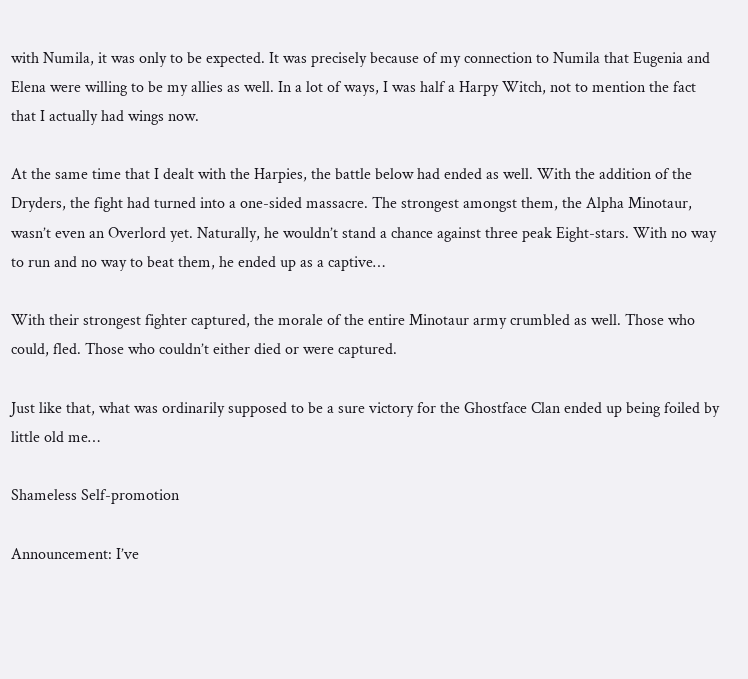with Numila, it was only to be expected. It was precisely because of my connection to Numila that Eugenia and Elena were willing to be my allies as well. In a lot of ways, I was half a Harpy Witch, not to mention the fact that I actually had wings now.

At the same time that I dealt with the Harpies, the battle below had ended as well. With the addition of the Dryders, the fight had turned into a one-sided massacre. The strongest amongst them, the Alpha Minotaur, wasn’t even an Overlord yet. Naturally, he wouldn’t stand a chance against three peak Eight-stars. With no way to run and no way to beat them, he ended up as a captive…

With their strongest fighter captured, the morale of the entire Minotaur army crumbled as well. Those who could, fled. Those who couldn’t either died or were captured.

Just like that, what was ordinarily supposed to be a sure victory for the Ghostface Clan ended up being foiled by little old me…

Shameless Self-promotion

Announcement: I’ve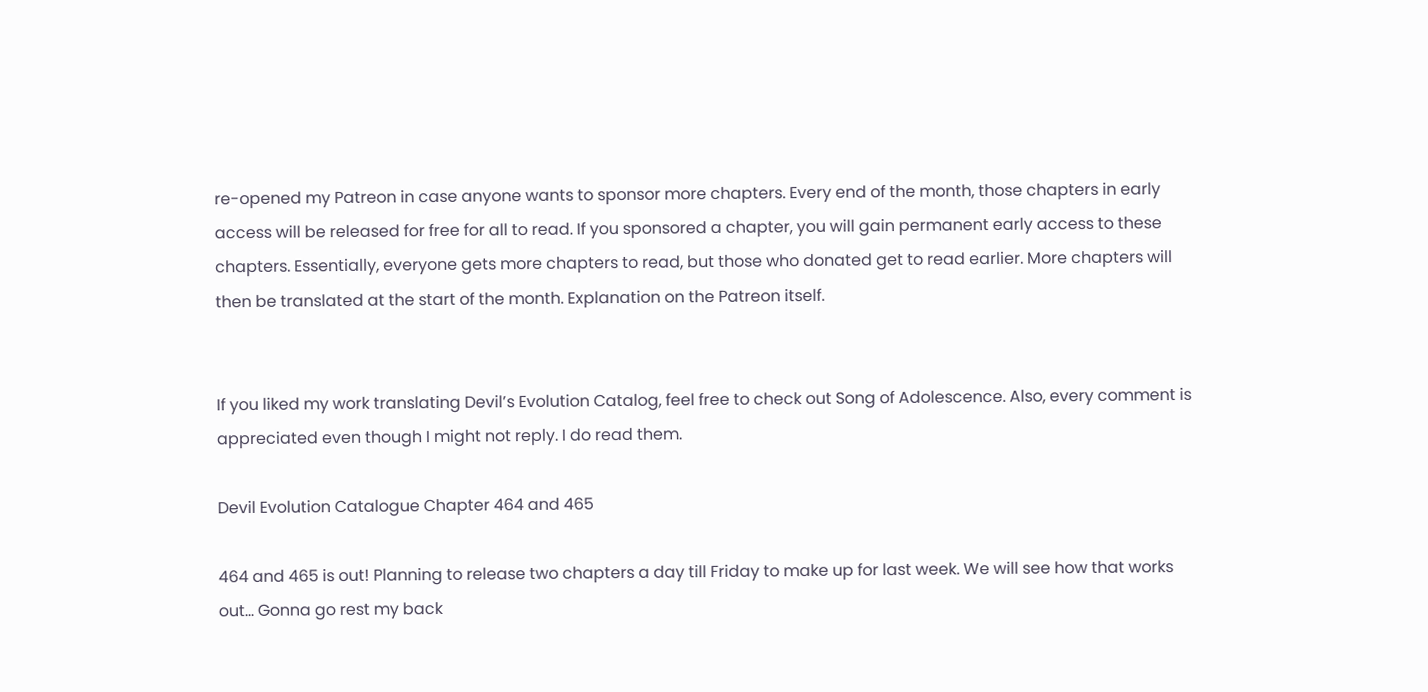re-opened my Patreon in case anyone wants to sponsor more chapters. Every end of the month, those chapters in early access will be released for free for all to read. If you sponsored a chapter, you will gain permanent early access to these chapters. Essentially, everyone gets more chapters to read, but those who donated get to read earlier. More chapters will then be translated at the start of the month. Explanation on the Patreon itself.


If you liked my work translating Devil’s Evolution Catalog, feel free to check out Song of Adolescence. Also, every comment is appreciated even though I might not reply. I do read them.

Devil Evolution Catalogue Chapter 464 and 465

464 and 465 is out! Planning to release two chapters a day till Friday to make up for last week. We will see how that works out… Gonna go rest my back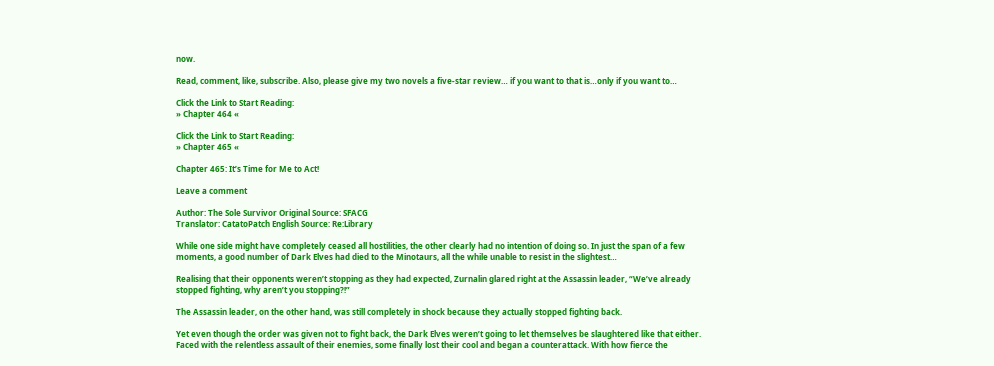now.

Read, comment, like, subscribe. Also, please give my two novels a five-star review… if you want to that is…only if you want to…

Click the Link to Start Reading:
» Chapter 464 «

Click the Link to Start Reading:
» Chapter 465 «

Chapter 465: It’s Time for Me to Act!

Leave a comment

Author: The Sole Survivor Original Source: SFACG
Translator: CatatoPatch English Source: Re:Library

While one side might have completely ceased all hostilities, the other clearly had no intention of doing so. In just the span of a few moments, a good number of Dark Elves had died to the Minotaurs, all the while unable to resist in the slightest…

Realising that their opponents weren’t stopping as they had expected, Zurnalin glared right at the Assassin leader, “We’ve already stopped fighting, why aren’t you stopping?!”

The Assassin leader, on the other hand, was still completely in shock because they actually stopped fighting back.

Yet even though the order was given not to fight back, the Dark Elves weren’t going to let themselves be slaughtered like that either. Faced with the relentless assault of their enemies, some finally lost their cool and began a counterattack. With how fierce the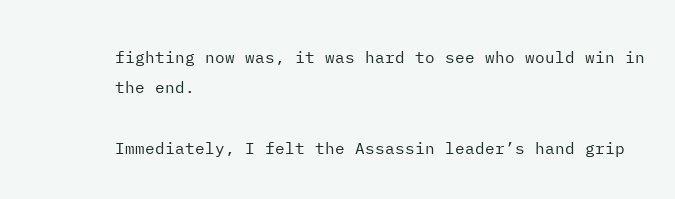fighting now was, it was hard to see who would win in the end.

Immediately, I felt the Assassin leader’s hand grip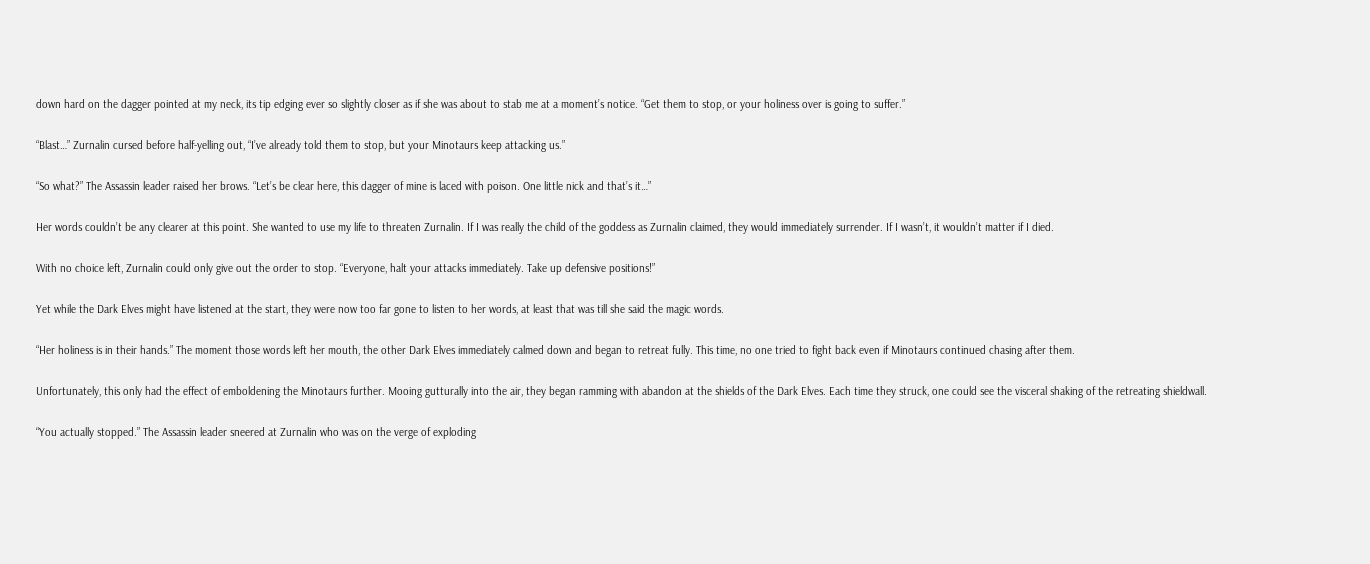down hard on the dagger pointed at my neck, its tip edging ever so slightly closer as if she was about to stab me at a moment’s notice. “Get them to stop, or your holiness over is going to suffer.”

“Blast…” Zurnalin cursed before half-yelling out, “I’ve already told them to stop, but your Minotaurs keep attacking us.”

“So what?” The Assassin leader raised her brows. “Let’s be clear here, this dagger of mine is laced with poison. One little nick and that’s it…”

Her words couldn’t be any clearer at this point. She wanted to use my life to threaten Zurnalin. If I was really the child of the goddess as Zurnalin claimed, they would immediately surrender. If I wasn’t, it wouldn’t matter if I died.

With no choice left, Zurnalin could only give out the order to stop. “Everyone, halt your attacks immediately. Take up defensive positions!”

Yet while the Dark Elves might have listened at the start, they were now too far gone to listen to her words, at least that was till she said the magic words.

“Her holiness is in their hands.” The moment those words left her mouth, the other Dark Elves immediately calmed down and began to retreat fully. This time, no one tried to fight back even if Minotaurs continued chasing after them.

Unfortunately, this only had the effect of emboldening the Minotaurs further. Mooing gutturally into the air, they began ramming with abandon at the shields of the Dark Elves. Each time they struck, one could see the visceral shaking of the retreating shieldwall.

“You actually stopped.” The Assassin leader sneered at Zurnalin who was on the verge of exploding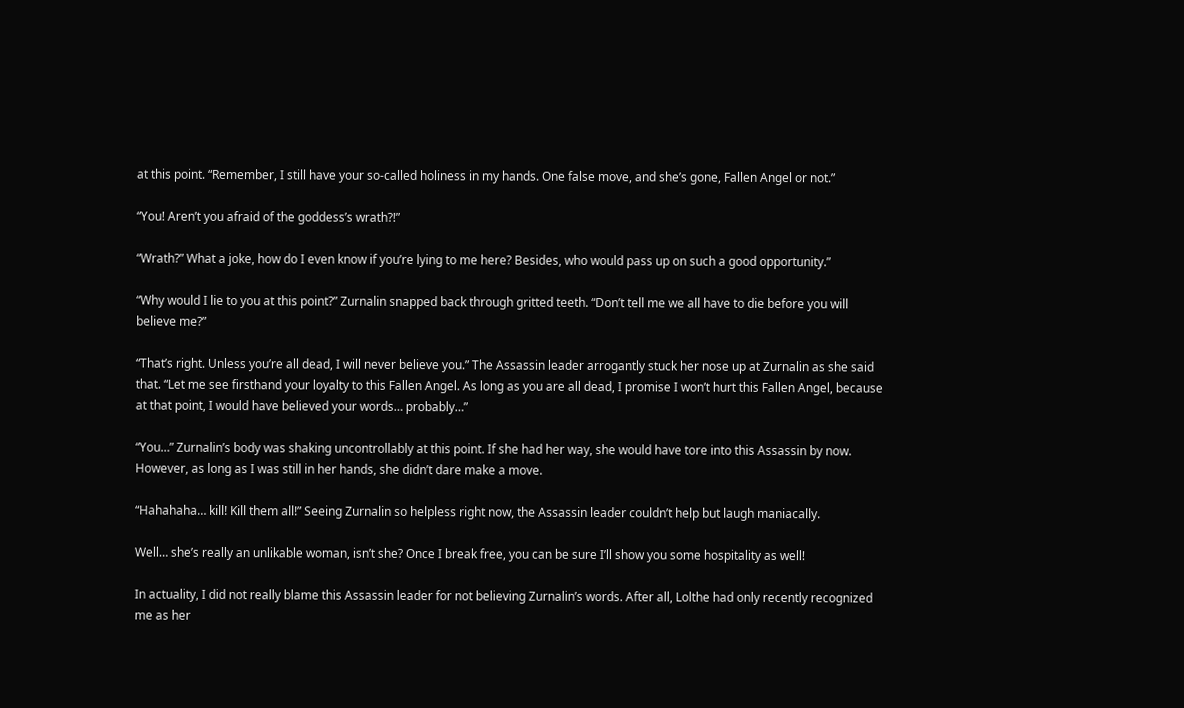at this point. “Remember, I still have your so-called holiness in my hands. One false move, and she’s gone, Fallen Angel or not.”

“You! Aren’t you afraid of the goddess’s wrath?!”

“Wrath?” What a joke, how do I even know if you’re lying to me here? Besides, who would pass up on such a good opportunity.”

“Why would I lie to you at this point?” Zurnalin snapped back through gritted teeth. “Don’t tell me we all have to die before you will believe me?”

“That’s right. Unless you’re all dead, I will never believe you.” The Assassin leader arrogantly stuck her nose up at Zurnalin as she said that. “Let me see firsthand your loyalty to this Fallen Angel. As long as you are all dead, I promise I won’t hurt this Fallen Angel, because at that point, I would have believed your words… probably…”

“You…” Zurnalin’s body was shaking uncontrollably at this point. If she had her way, she would have tore into this Assassin by now. However, as long as I was still in her hands, she didn’t dare make a move.

“Hahahaha… kill! Kill them all!” Seeing Zurnalin so helpless right now, the Assassin leader couldn’t help but laugh maniacally.

Well… she’s really an unlikable woman, isn’t she? Once I break free, you can be sure I’ll show you some hospitality as well!

In actuality, I did not really blame this Assassin leader for not believing Zurnalin’s words. After all, Lolthe had only recently recognized me as her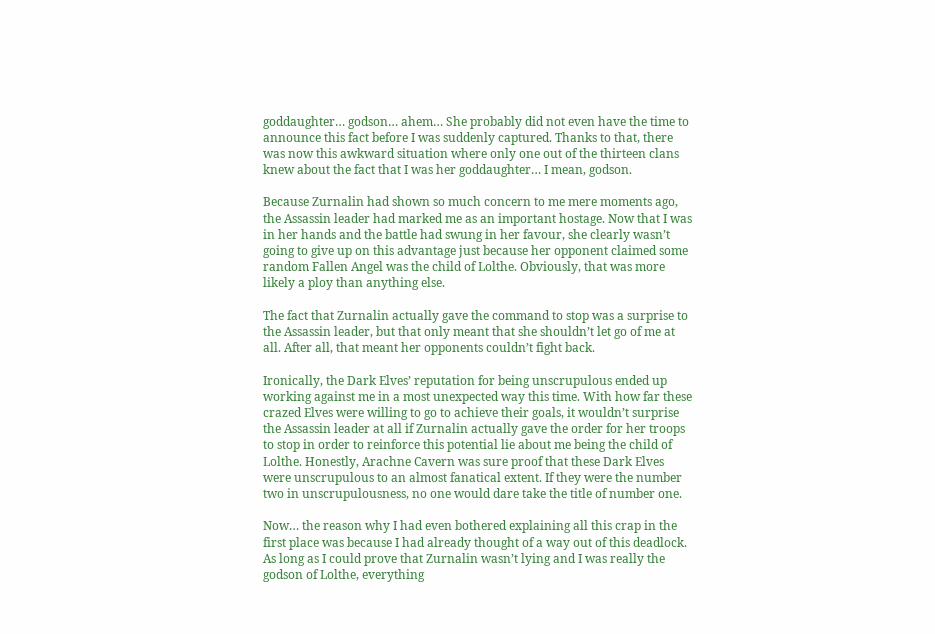goddaughter… godson… ahem… She probably did not even have the time to announce this fact before I was suddenly captured. Thanks to that, there was now this awkward situation where only one out of the thirteen clans knew about the fact that I was her goddaughter… I mean, godson.

Because Zurnalin had shown so much concern to me mere moments ago, the Assassin leader had marked me as an important hostage. Now that I was in her hands and the battle had swung in her favour, she clearly wasn’t going to give up on this advantage just because her opponent claimed some random Fallen Angel was the child of Lolthe. Obviously, that was more likely a ploy than anything else.

The fact that Zurnalin actually gave the command to stop was a surprise to the Assassin leader, but that only meant that she shouldn’t let go of me at all. After all, that meant her opponents couldn’t fight back.

Ironically, the Dark Elves’ reputation for being unscrupulous ended up working against me in a most unexpected way this time. With how far these crazed Elves were willing to go to achieve their goals, it wouldn’t surprise the Assassin leader at all if Zurnalin actually gave the order for her troops to stop in order to reinforce this potential lie about me being the child of Lolthe. Honestly, Arachne Cavern was sure proof that these Dark Elves were unscrupulous to an almost fanatical extent. If they were the number two in unscrupulousness, no one would dare take the title of number one.

Now… the reason why I had even bothered explaining all this crap in the first place was because I had already thought of a way out of this deadlock. As long as I could prove that Zurnalin wasn’t lying and I was really the godson of Lolthe, everything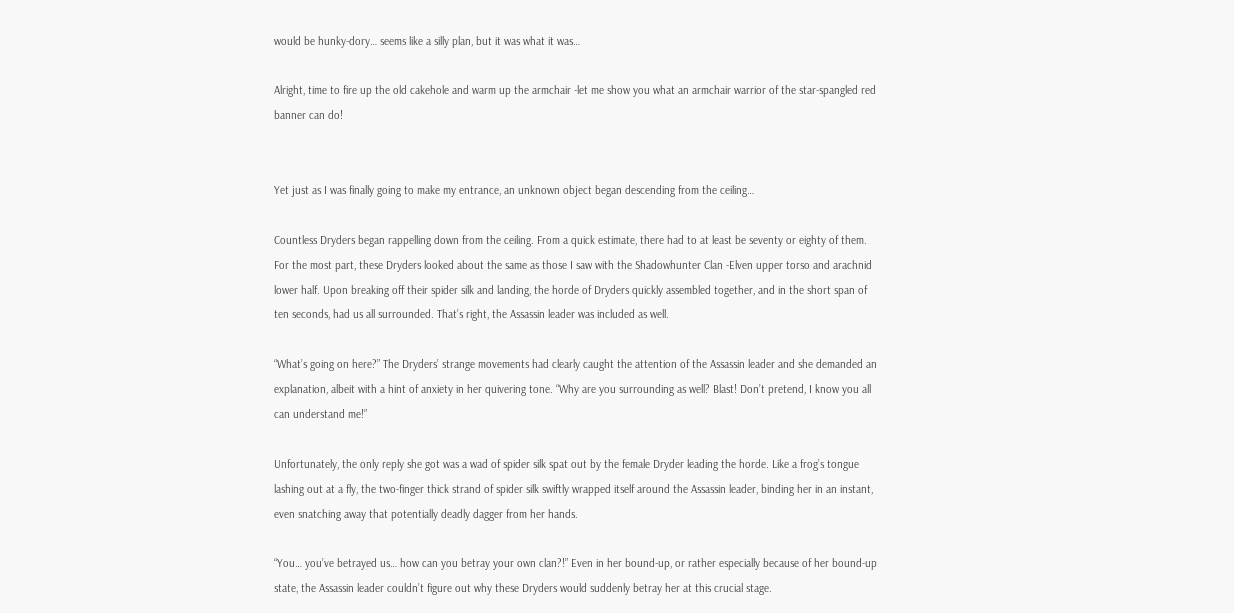would be hunky-dory… seems like a silly plan, but it was what it was…

Alright, time to fire up the old cakehole and warm up the armchair -let me show you what an armchair warrior of the star-spangled red banner can do!


Yet just as I was finally going to make my entrance, an unknown object began descending from the ceiling…

Countless Dryders began rappelling down from the ceiling. From a quick estimate, there had to at least be seventy or eighty of them. For the most part, these Dryders looked about the same as those I saw with the Shadowhunter Clan -Elven upper torso and arachnid lower half. Upon breaking off their spider silk and landing, the horde of Dryders quickly assembled together, and in the short span of ten seconds, had us all surrounded. That’s right, the Assassin leader was included as well.

“What’s going on here?” The Dryders’ strange movements had clearly caught the attention of the Assassin leader and she demanded an explanation, albeit with a hint of anxiety in her quivering tone. “Why are you surrounding as well? Blast! Don’t pretend, I know you all can understand me!”

Unfortunately, the only reply she got was a wad of spider silk spat out by the female Dryder leading the horde. Like a frog’s tongue lashing out at a fly, the two-finger thick strand of spider silk swiftly wrapped itself around the Assassin leader, binding her in an instant, even snatching away that potentially deadly dagger from her hands.

“You… you’ve betrayed us… how can you betray your own clan?!” Even in her bound-up, or rather especially because of her bound-up state, the Assassin leader couldn’t figure out why these Dryders would suddenly betray her at this crucial stage.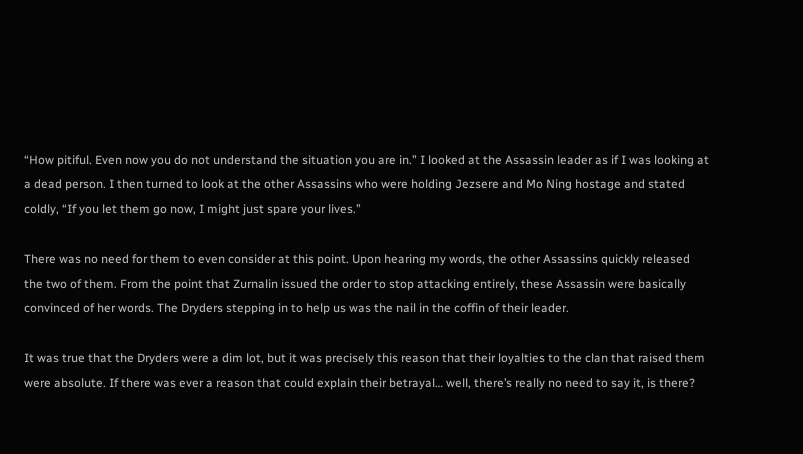“How pitiful. Even now you do not understand the situation you are in.” I looked at the Assassin leader as if I was looking at a dead person. I then turned to look at the other Assassins who were holding Jezsere and Mo Ning hostage and stated coldly, “If you let them go now, I might just spare your lives.”

There was no need for them to even consider at this point. Upon hearing my words, the other Assassins quickly released the two of them. From the point that Zurnalin issued the order to stop attacking entirely, these Assassin were basically convinced of her words. The Dryders stepping in to help us was the nail in the coffin of their leader.

It was true that the Dryders were a dim lot, but it was precisely this reason that their loyalties to the clan that raised them were absolute. If there was ever a reason that could explain their betrayal… well, there’s really no need to say it, is there?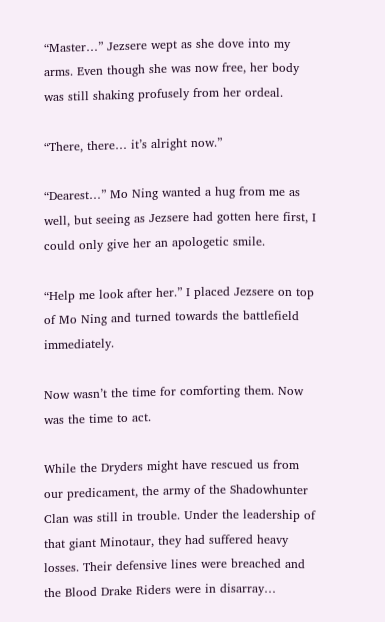“Master…” Jezsere wept as she dove into my arms. Even though she was now free, her body was still shaking profusely from her ordeal.

“There, there… it’s alright now.”

“Dearest…” Mo Ning wanted a hug from me as well, but seeing as Jezsere had gotten here first, I could only give her an apologetic smile.

“Help me look after her.” I placed Jezsere on top of Mo Ning and turned towards the battlefield immediately.

Now wasn’t the time for comforting them. Now was the time to act.

While the Dryders might have rescued us from our predicament, the army of the Shadowhunter Clan was still in trouble. Under the leadership of that giant Minotaur, they had suffered heavy losses. Their defensive lines were breached and the Blood Drake Riders were in disarray…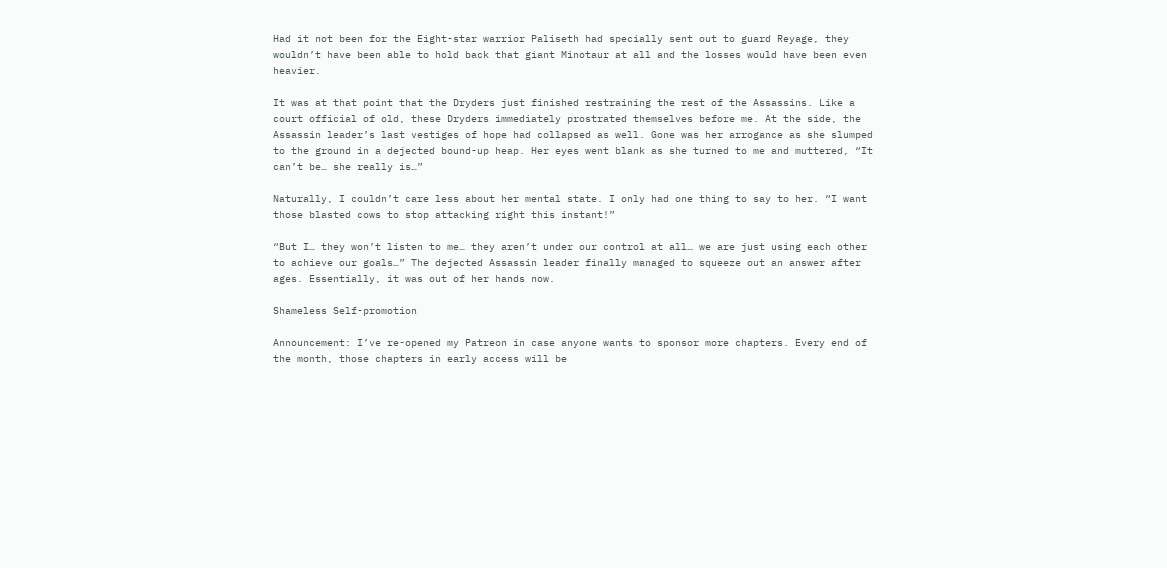Had it not been for the Eight-star warrior Paliseth had specially sent out to guard Reyage, they wouldn’t have been able to hold back that giant Minotaur at all and the losses would have been even heavier.

It was at that point that the Dryders just finished restraining the rest of the Assassins. Like a court official of old, these Dryders immediately prostrated themselves before me. At the side, the Assassin leader’s last vestiges of hope had collapsed as well. Gone was her arrogance as she slumped to the ground in a dejected bound-up heap. Her eyes went blank as she turned to me and muttered, “It can’t be… she really is…”

Naturally, I couldn’t care less about her mental state. I only had one thing to say to her. “I want those blasted cows to stop attacking right this instant!”

“But I… they won’t listen to me… they aren’t under our control at all… we are just using each other to achieve our goals…” The dejected Assassin leader finally managed to squeeze out an answer after ages. Essentially, it was out of her hands now.

Shameless Self-promotion

Announcement: I’ve re-opened my Patreon in case anyone wants to sponsor more chapters. Every end of the month, those chapters in early access will be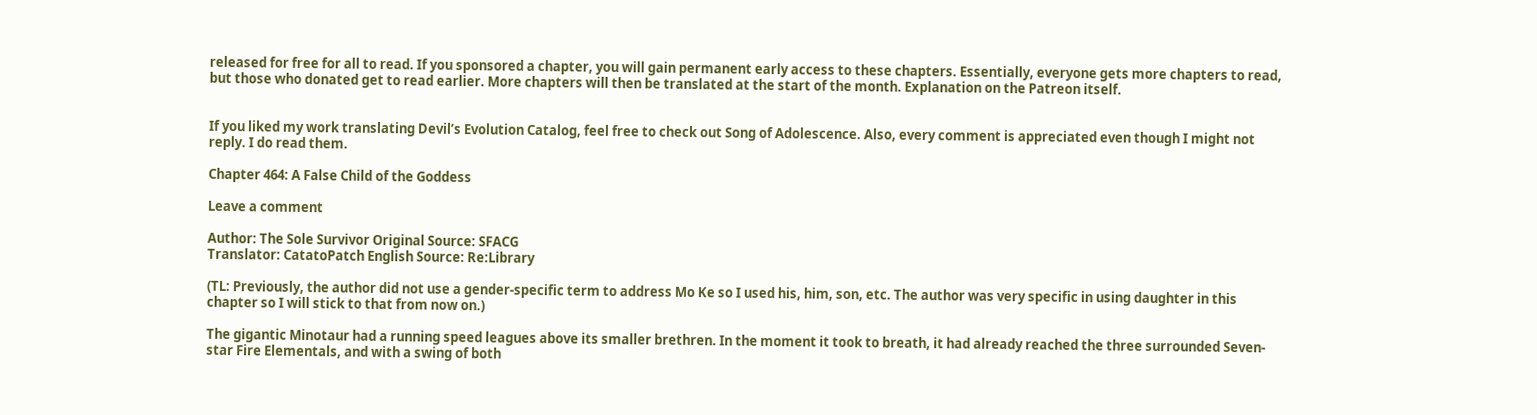released for free for all to read. If you sponsored a chapter, you will gain permanent early access to these chapters. Essentially, everyone gets more chapters to read, but those who donated get to read earlier. More chapters will then be translated at the start of the month. Explanation on the Patreon itself.


If you liked my work translating Devil’s Evolution Catalog, feel free to check out Song of Adolescence. Also, every comment is appreciated even though I might not reply. I do read them.

Chapter 464: A False Child of the Goddess

Leave a comment

Author: The Sole Survivor Original Source: SFACG
Translator: CatatoPatch English Source: Re:Library

(TL: Previously, the author did not use a gender-specific term to address Mo Ke so I used his, him, son, etc. The author was very specific in using daughter in this chapter so I will stick to that from now on.)

The gigantic Minotaur had a running speed leagues above its smaller brethren. In the moment it took to breath, it had already reached the three surrounded Seven-star Fire Elementals, and with a swing of both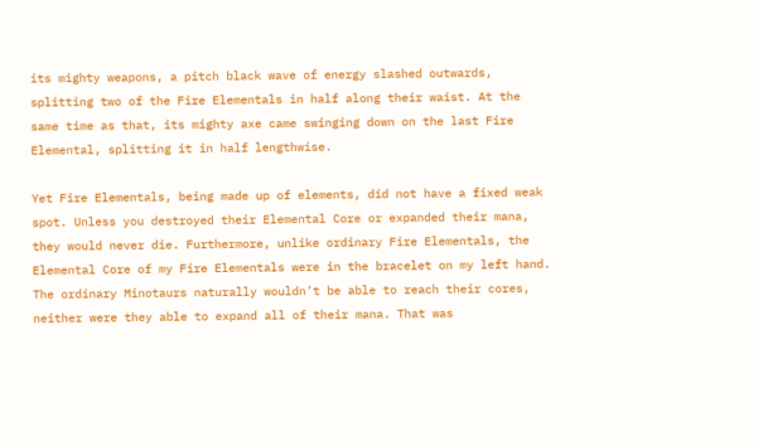its mighty weapons, a pitch black wave of energy slashed outwards, splitting two of the Fire Elementals in half along their waist. At the same time as that, its mighty axe came swinging down on the last Fire Elemental, splitting it in half lengthwise.

Yet Fire Elementals, being made up of elements, did not have a fixed weak spot. Unless you destroyed their Elemental Core or expanded their mana, they would never die. Furthermore, unlike ordinary Fire Elementals, the Elemental Core of my Fire Elementals were in the bracelet on my left hand. The ordinary Minotaurs naturally wouldn’t be able to reach their cores, neither were they able to expand all of their mana. That was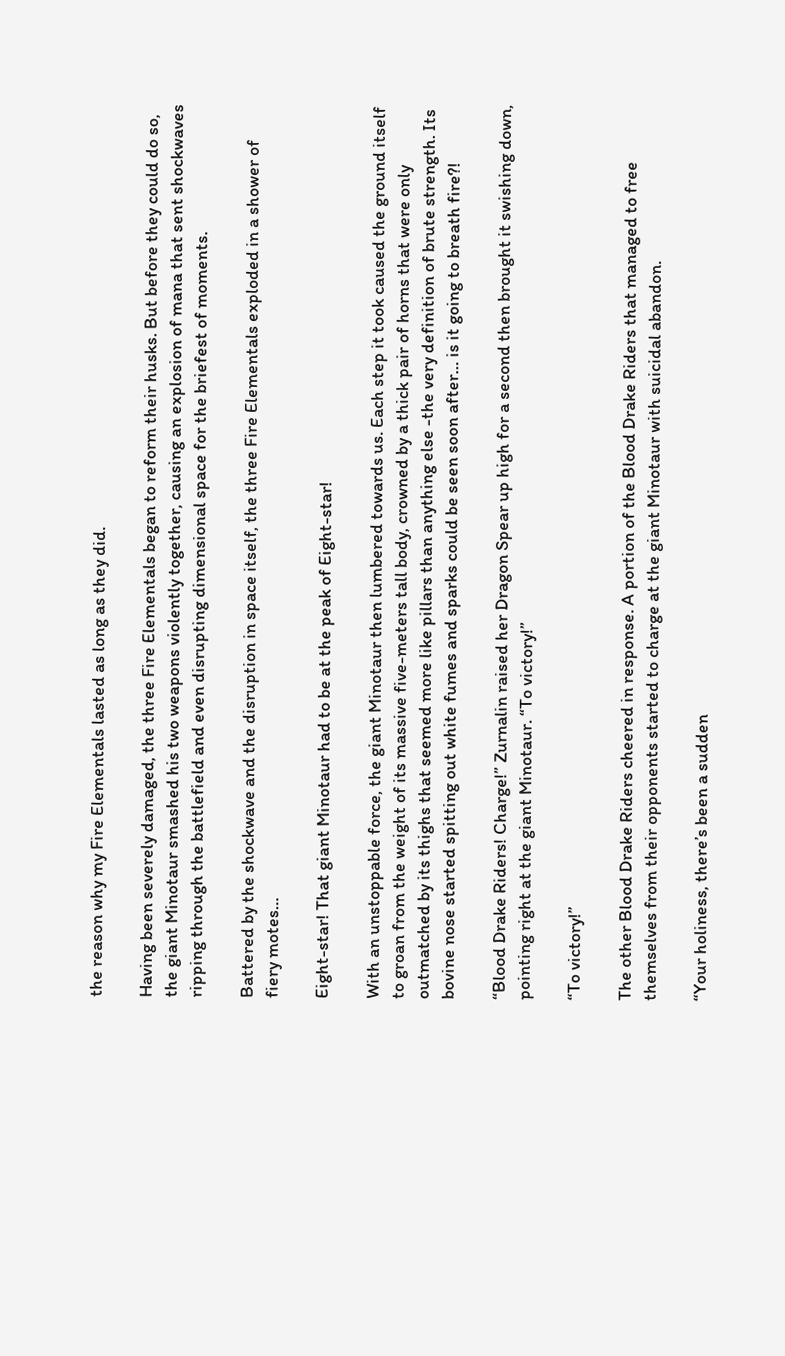the reason why my Fire Elementals lasted as long as they did.

Having been severely damaged, the three Fire Elementals began to reform their husks. But before they could do so, the giant Minotaur smashed his two weapons violently together, causing an explosion of mana that sent shockwaves ripping through the battlefield and even disrupting dimensional space for the briefest of moments.

Battered by the shockwave and the disruption in space itself, the three Fire Elementals exploded in a shower of fiery motes…

Eight-star! That giant Minotaur had to be at the peak of Eight-star!

With an unstoppable force, the giant Minotaur then lumbered towards us. Each step it took caused the ground itself to groan from the weight of its massive five-meters tall body, crowned by a thick pair of horns that were only outmatched by its thighs that seemed more like pillars than anything else -the very definition of brute strength. Its bovine nose started spitting out white fumes and sparks could be seen soon after… is it going to breath fire?!

“Blood Drake Riders! Charge!” Zurnalin raised her Dragon Spear up high for a second then brought it swishing down, pointing right at the giant Minotaur. “To victory!”

“To victory!”

The other Blood Drake Riders cheered in response. A portion of the Blood Drake Riders that managed to free themselves from their opponents started to charge at the giant Minotaur with suicidal abandon.

“Your holiness, there’s been a sudden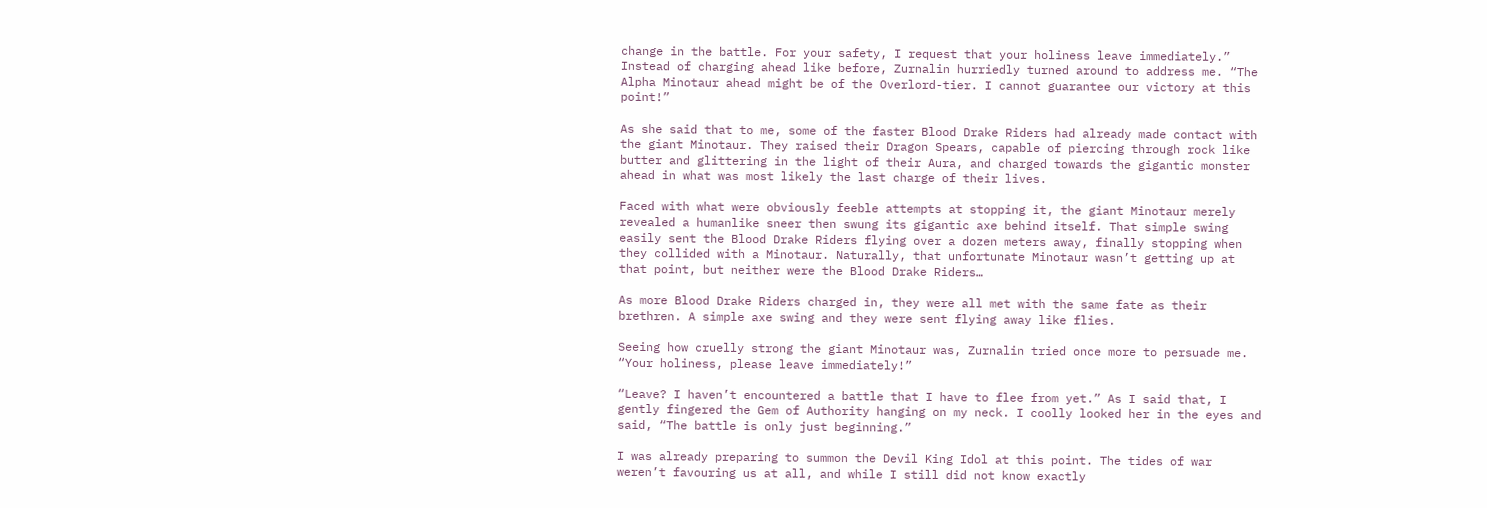change in the battle. For your safety, I request that your holiness leave immediately.” Instead of charging ahead like before, Zurnalin hurriedly turned around to address me. “The Alpha Minotaur ahead might be of the Overlord-tier. I cannot guarantee our victory at this point!”

As she said that to me, some of the faster Blood Drake Riders had already made contact with the giant Minotaur. They raised their Dragon Spears, capable of piercing through rock like butter and glittering in the light of their Aura, and charged towards the gigantic monster ahead in what was most likely the last charge of their lives.

Faced with what were obviously feeble attempts at stopping it, the giant Minotaur merely revealed a humanlike sneer then swung its gigantic axe behind itself. That simple swing easily sent the Blood Drake Riders flying over a dozen meters away, finally stopping when they collided with a Minotaur. Naturally, that unfortunate Minotaur wasn’t getting up at that point, but neither were the Blood Drake Riders…

As more Blood Drake Riders charged in, they were all met with the same fate as their brethren. A simple axe swing and they were sent flying away like flies.

Seeing how cruelly strong the giant Minotaur was, Zurnalin tried once more to persuade me. “Your holiness, please leave immediately!”

“Leave? I haven’t encountered a battle that I have to flee from yet.” As I said that, I gently fingered the Gem of Authority hanging on my neck. I coolly looked her in the eyes and said, “The battle is only just beginning.”

I was already preparing to summon the Devil King Idol at this point. The tides of war weren’t favouring us at all, and while I still did not know exactly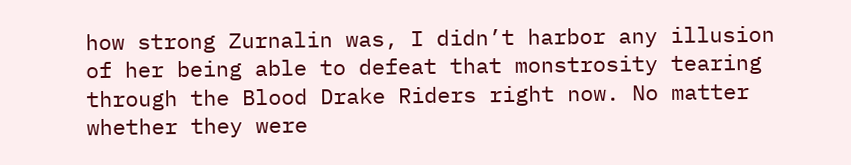how strong Zurnalin was, I didn’t harbor any illusion of her being able to defeat that monstrosity tearing through the Blood Drake Riders right now. No matter whether they were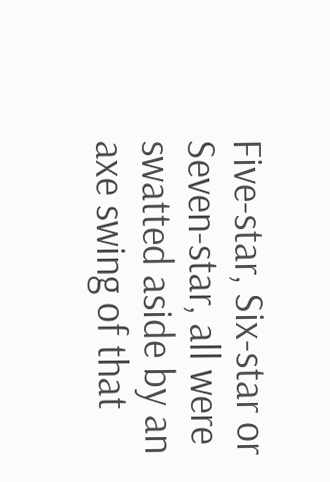Five-star, Six-star or Seven-star, all were swatted aside by an axe swing of that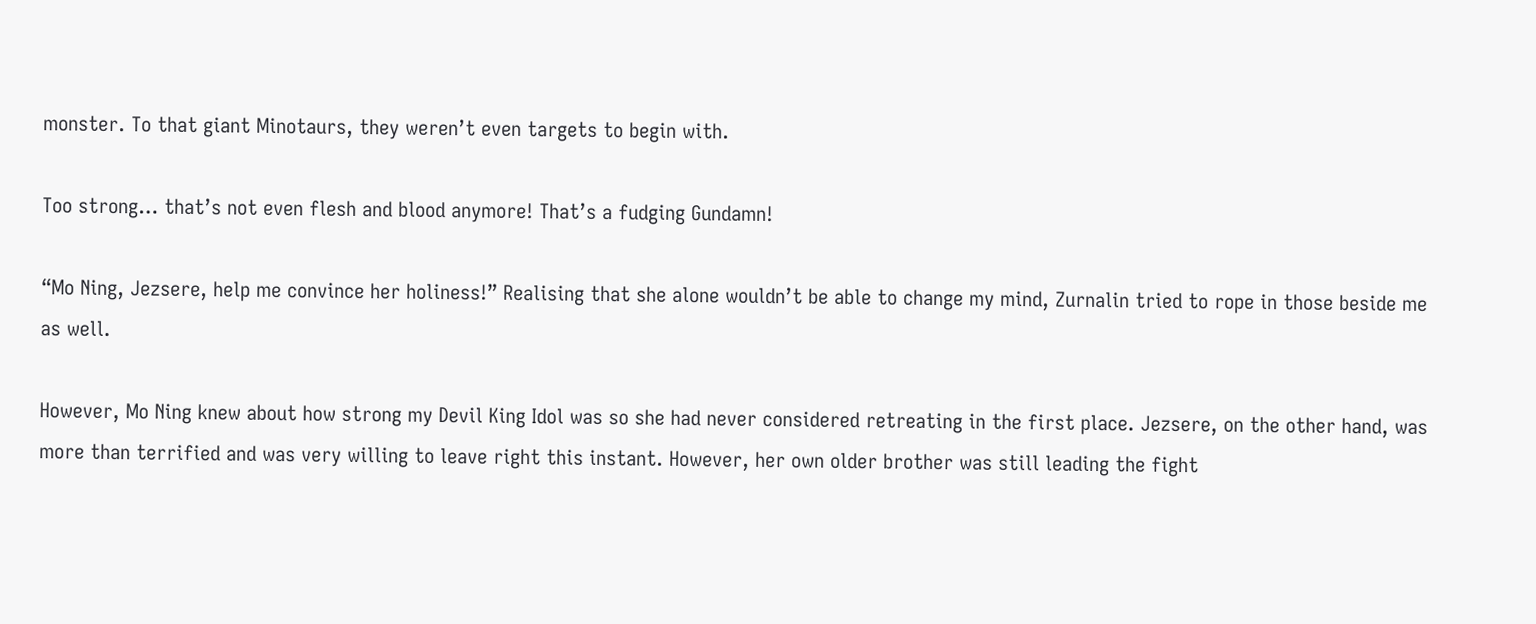monster. To that giant Minotaurs, they weren’t even targets to begin with.

Too strong… that’s not even flesh and blood anymore! That’s a fudging Gundamn!

“Mo Ning, Jezsere, help me convince her holiness!” Realising that she alone wouldn’t be able to change my mind, Zurnalin tried to rope in those beside me as well.

However, Mo Ning knew about how strong my Devil King Idol was so she had never considered retreating in the first place. Jezsere, on the other hand, was more than terrified and was very willing to leave right this instant. However, her own older brother was still leading the fight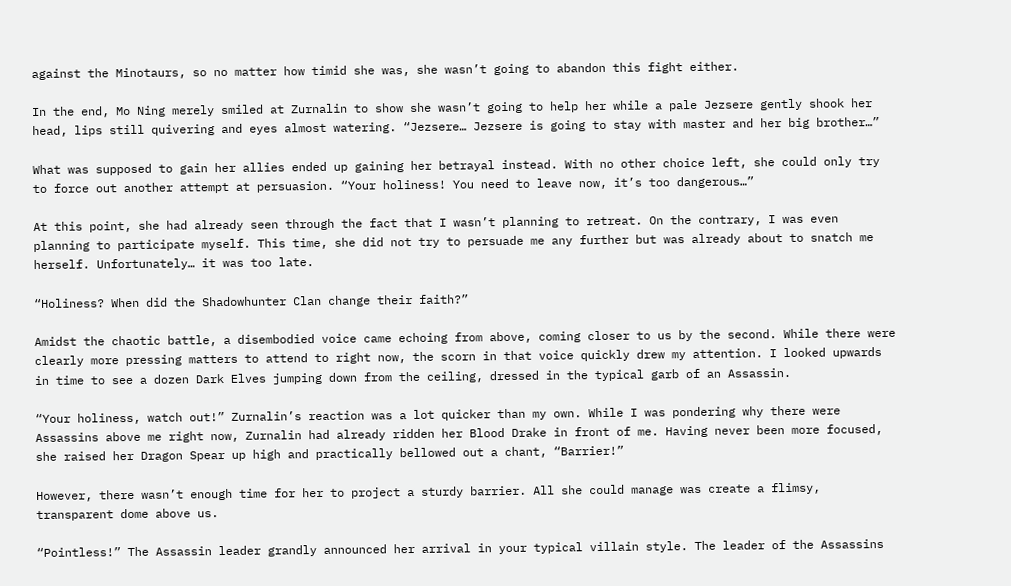against the Minotaurs, so no matter how timid she was, she wasn’t going to abandon this fight either.

In the end, Mo Ning merely smiled at Zurnalin to show she wasn’t going to help her while a pale Jezsere gently shook her head, lips still quivering and eyes almost watering. “Jezsere… Jezsere is going to stay with master and her big brother…”

What was supposed to gain her allies ended up gaining her betrayal instead. With no other choice left, she could only try to force out another attempt at persuasion. “Your holiness! You need to leave now, it’s too dangerous…”

At this point, she had already seen through the fact that I wasn’t planning to retreat. On the contrary, I was even planning to participate myself. This time, she did not try to persuade me any further but was already about to snatch me herself. Unfortunately… it was too late.

“Holiness? When did the Shadowhunter Clan change their faith?”

Amidst the chaotic battle, a disembodied voice came echoing from above, coming closer to us by the second. While there were clearly more pressing matters to attend to right now, the scorn in that voice quickly drew my attention. I looked upwards in time to see a dozen Dark Elves jumping down from the ceiling, dressed in the typical garb of an Assassin.

“Your holiness, watch out!” Zurnalin’s reaction was a lot quicker than my own. While I was pondering why there were Assassins above me right now, Zurnalin had already ridden her Blood Drake in front of me. Having never been more focused, she raised her Dragon Spear up high and practically bellowed out a chant, “Barrier!”

However, there wasn’t enough time for her to project a sturdy barrier. All she could manage was create a flimsy, transparent dome above us.

“Pointless!” The Assassin leader grandly announced her arrival in your typical villain style. The leader of the Assassins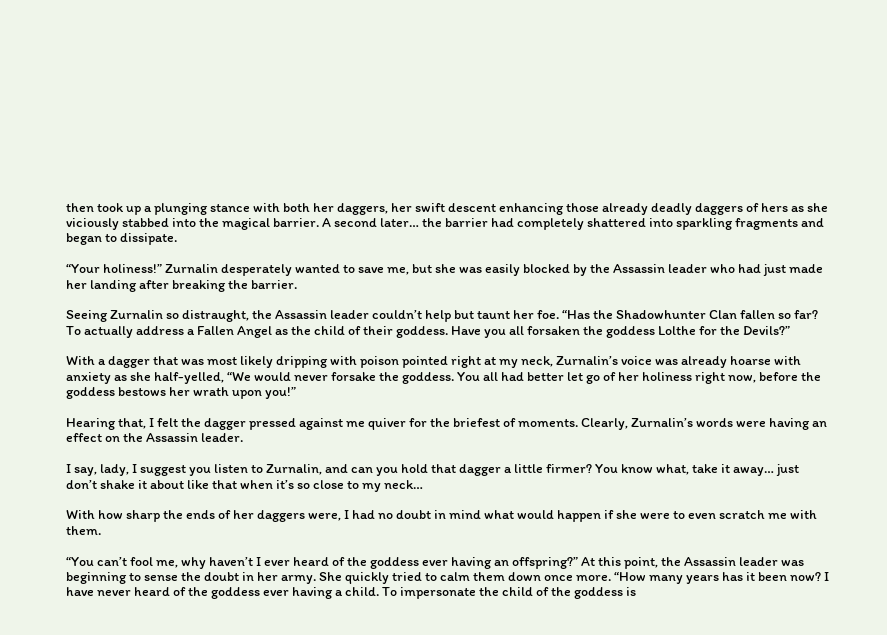then took up a plunging stance with both her daggers, her swift descent enhancing those already deadly daggers of hers as she viciously stabbed into the magical barrier. A second later… the barrier had completely shattered into sparkling fragments and began to dissipate.

“Your holiness!” Zurnalin desperately wanted to save me, but she was easily blocked by the Assassin leader who had just made her landing after breaking the barrier.

Seeing Zurnalin so distraught, the Assassin leader couldn’t help but taunt her foe. “Has the Shadowhunter Clan fallen so far? To actually address a Fallen Angel as the child of their goddess. Have you all forsaken the goddess Lolthe for the Devils?”

With a dagger that was most likely dripping with poison pointed right at my neck, Zurnalin’s voice was already hoarse with anxiety as she half-yelled, “We would never forsake the goddess. You all had better let go of her holiness right now, before the goddess bestows her wrath upon you!”

Hearing that, I felt the dagger pressed against me quiver for the briefest of moments. Clearly, Zurnalin’s words were having an effect on the Assassin leader.

I say, lady, I suggest you listen to Zurnalin, and can you hold that dagger a little firmer? You know what, take it away… just don’t shake it about like that when it’s so close to my neck…

With how sharp the ends of her daggers were, I had no doubt in mind what would happen if she were to even scratch me with them.

“You can’t fool me, why haven’t I ever heard of the goddess ever having an offspring?” At this point, the Assassin leader was beginning to sense the doubt in her army. She quickly tried to calm them down once more. “How many years has it been now? I have never heard of the goddess ever having a child. To impersonate the child of the goddess is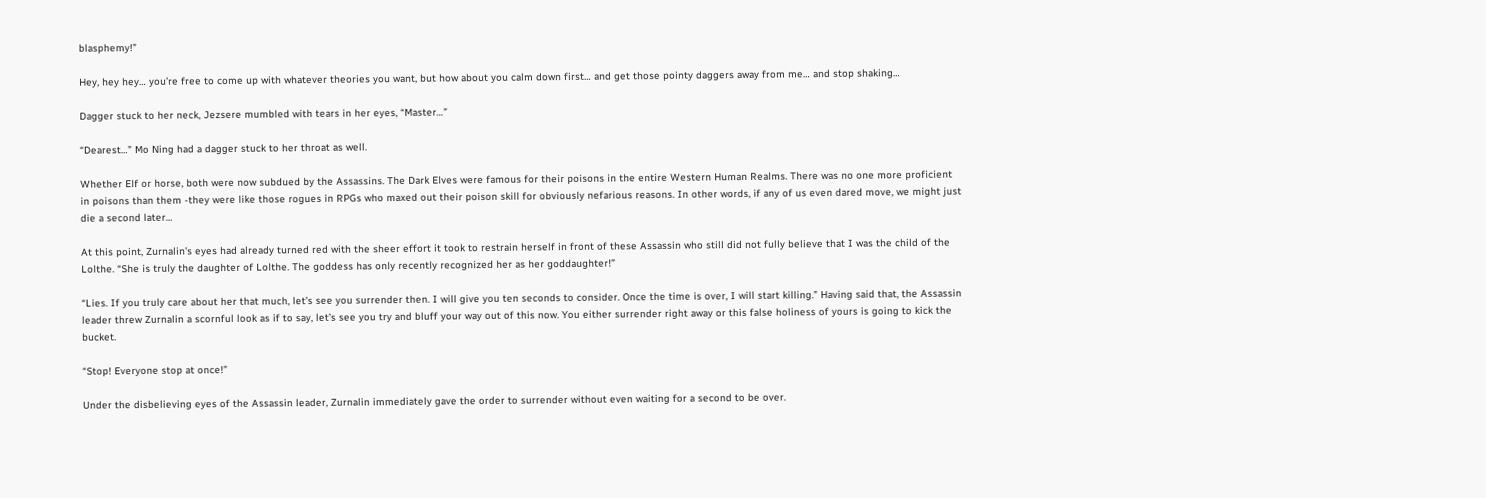blasphemy!”

Hey, hey hey… you’re free to come up with whatever theories you want, but how about you calm down first… and get those pointy daggers away from me… and stop shaking…

Dagger stuck to her neck, Jezsere mumbled with tears in her eyes, “Master…”

“Dearest…” Mo Ning had a dagger stuck to her throat as well.

Whether Elf or horse, both were now subdued by the Assassins. The Dark Elves were famous for their poisons in the entire Western Human Realms. There was no one more proficient in poisons than them -they were like those rogues in RPGs who maxed out their poison skill for obviously nefarious reasons. In other words, if any of us even dared move, we might just die a second later…

At this point, Zurnalin’s eyes had already turned red with the sheer effort it took to restrain herself in front of these Assassin who still did not fully believe that I was the child of the Lolthe. “She is truly the daughter of Lolthe. The goddess has only recently recognized her as her goddaughter!”

“Lies. If you truly care about her that much, let’s see you surrender then. I will give you ten seconds to consider. Once the time is over, I will start killing.” Having said that, the Assassin leader threw Zurnalin a scornful look as if to say, let’s see you try and bluff your way out of this now. You either surrender right away or this false holiness of yours is going to kick the bucket.

“Stop! Everyone stop at once!”

Under the disbelieving eyes of the Assassin leader, Zurnalin immediately gave the order to surrender without even waiting for a second to be over.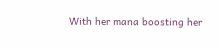With her mana boosting her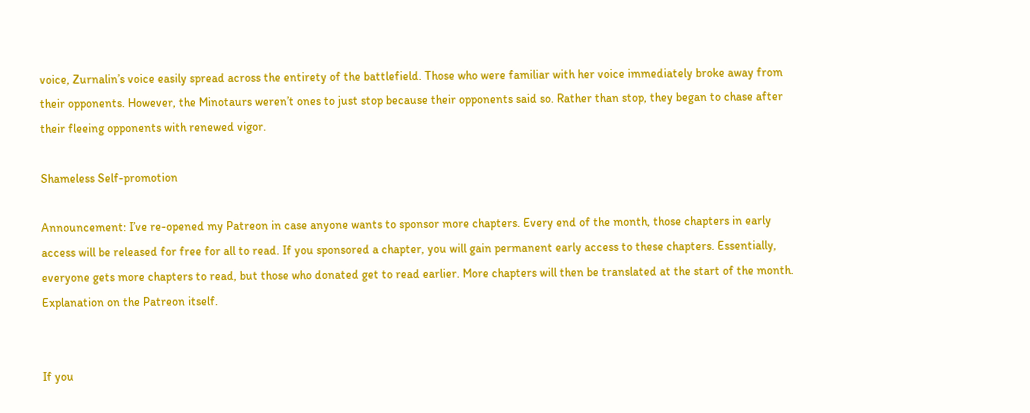voice, Zurnalin’s voice easily spread across the entirety of the battlefield. Those who were familiar with her voice immediately broke away from their opponents. However, the Minotaurs weren’t ones to just stop because their opponents said so. Rather than stop, they began to chase after their fleeing opponents with renewed vigor.

Shameless Self-promotion

Announcement: I’ve re-opened my Patreon in case anyone wants to sponsor more chapters. Every end of the month, those chapters in early access will be released for free for all to read. If you sponsored a chapter, you will gain permanent early access to these chapters. Essentially, everyone gets more chapters to read, but those who donated get to read earlier. More chapters will then be translated at the start of the month. Explanation on the Patreon itself.


If you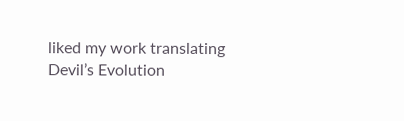liked my work translating Devil’s Evolution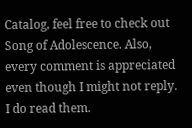Catalog, feel free to check out Song of Adolescence. Also, every comment is appreciated even though I might not reply. I do read them.